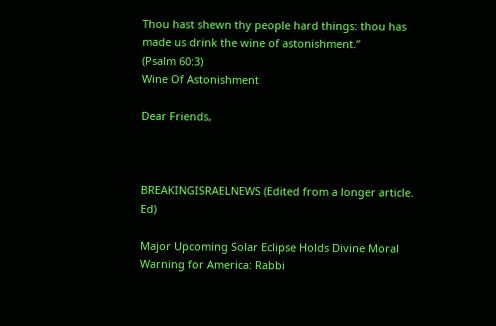Thou hast shewn thy people hard things: thou has made us drink the wine of astonishment.”
(Psalm 60:3)
Wine Of Astonishment

Dear Friends,



BREAKINGISRAELNEWS (Edited from a longer article. Ed)

Major Upcoming Solar Eclipse Holds Divine Moral Warning for America: Rabbi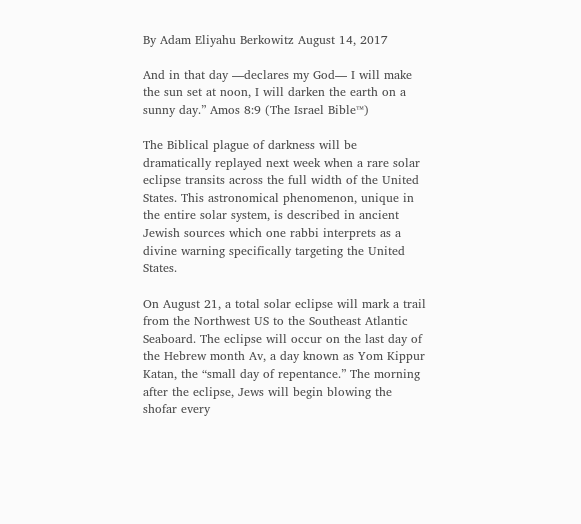By Adam Eliyahu Berkowitz August 14, 2017

And in that day —declares my God— I will make the sun set at noon, I will darken the earth on a sunny day.” Amos 8:9 (The Israel Bible™)

The Biblical plague of darkness will be dramatically replayed next week when a rare solar eclipse transits across the full width of the United States. This astronomical phenomenon, unique in the entire solar system, is described in ancient Jewish sources which one rabbi interprets as a divine warning specifically targeting the United States.

On August 21, a total solar eclipse will mark a trail from the Northwest US to the Southeast Atlantic Seaboard. The eclipse will occur on the last day of the Hebrew month Av, a day known as Yom Kippur Katan, the “small day of repentance.” The morning after the eclipse, Jews will begin blowing the shofar every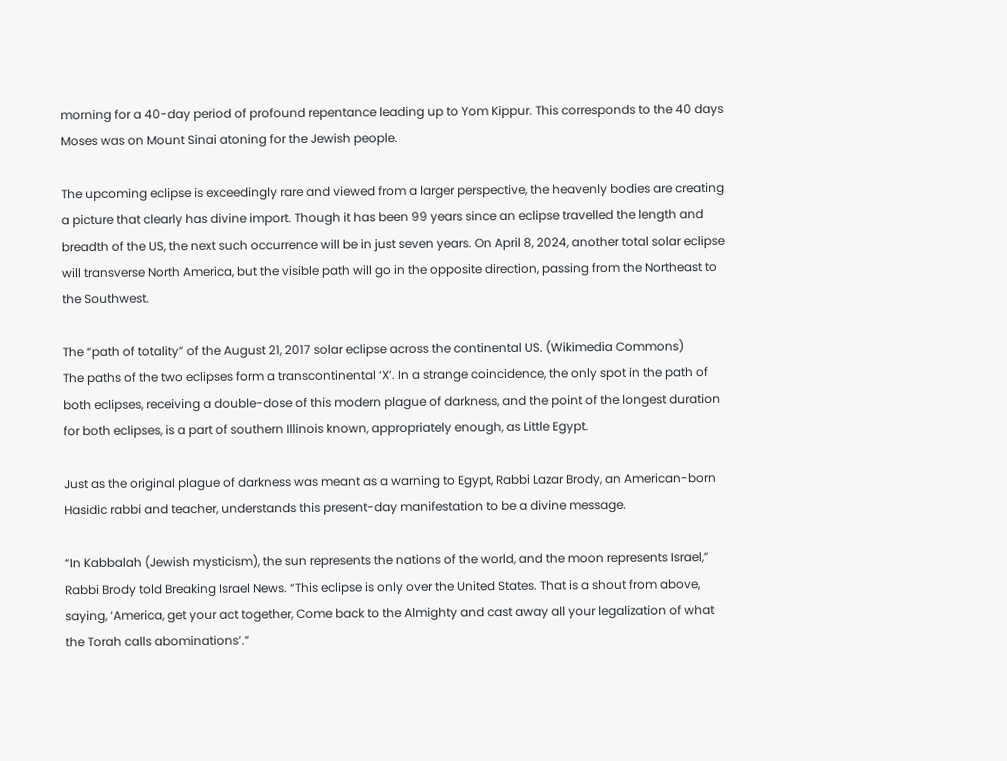morning for a 40-day period of profound repentance leading up to Yom Kippur. This corresponds to the 40 days Moses was on Mount Sinai atoning for the Jewish people.

The upcoming eclipse is exceedingly rare and viewed from a larger perspective, the heavenly bodies are creating a picture that clearly has divine import. Though it has been 99 years since an eclipse travelled the length and breadth of the US, the next such occurrence will be in just seven years. On April 8, 2024, another total solar eclipse will transverse North America, but the visible path will go in the opposite direction, passing from the Northeast to the Southwest.

The “path of totality” of the August 21, 2017 solar eclipse across the continental US. (Wikimedia Commons)
The paths of the two eclipses form a transcontinental ‘X’. In a strange coincidence, the only spot in the path of both eclipses, receiving a double-dose of this modern plague of darkness, and the point of the longest duration for both eclipses, is a part of southern Illinois known, appropriately enough, as Little Egypt.

Just as the original plague of darkness was meant as a warning to Egypt, Rabbi Lazar Brody, an American-born Hasidic rabbi and teacher, understands this present-day manifestation to be a divine message.

“In Kabbalah (Jewish mysticism), the sun represents the nations of the world, and the moon represents Israel,” Rabbi Brody told Breaking Israel News. “This eclipse is only over the United States. That is a shout from above, saying, ‘America, get your act together, Come back to the Almighty and cast away all your legalization of what the Torah calls abominations’.”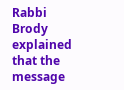Rabbi Brody explained that the message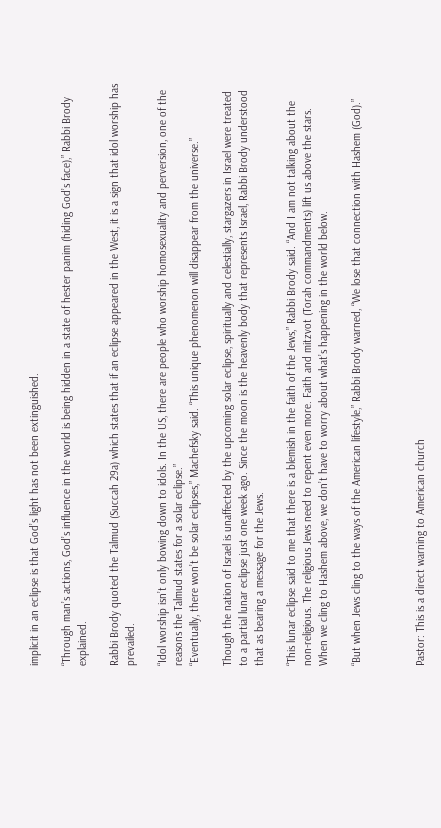implicit in an eclipse is that God’s light has not been extinguished.

“Through man’s actions, God’s influence in the world is being hidden in a state of hester panim (hiding God’s face),” Rabbi Brody explained.

Rabbi Brody quoted the Talmud (Succah 29a) which states that if an eclipse appeared in the West, it is a sign that idol worship has prevailed.

“Idol worship isn’t only bowing down to idols. In the US, there are people who worship homosexuality and perversion, one of the reasons the Talmud states for a solar eclipse.”
“Eventually, there won’t be solar eclipses,” Machefsky said. “This unique phenomenon will disappear from the universe.”

Though the nation of Israel is unaffected by the upcoming solar eclipse, spiritually and celestially, stargazers in Israel were treated to a partial lunar eclipse just one week ago. Since the moon is the heavenly body that represents Israel, Rabbi Brody understood that as bearing a message for the Jews.

“This lunar eclipse said to me that there is a blemish in the faith of the Jews,” Rabbi Brody said. “And I am not talking about the non-religious. The religious Jews need to repent even more. Faith and mitzvot (Torah commandments) lift us above the stars. When we cling to Hashem above, we don’t have to worry about what’s happening in the world below.

“But when Jews cling to the ways of the American lifestyle,” Rabbi Brody warned, “We lose that connection with Hashem (God).”



Pastor: This is a direct warning to American church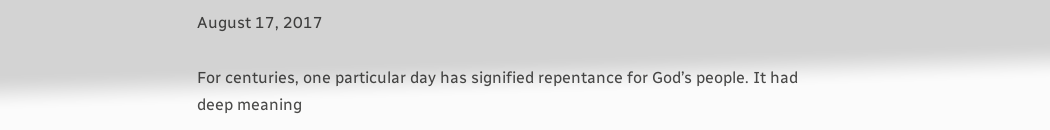August 17, 2017

For centuries, one particular day has signified repentance for God’s people. It had deep meaning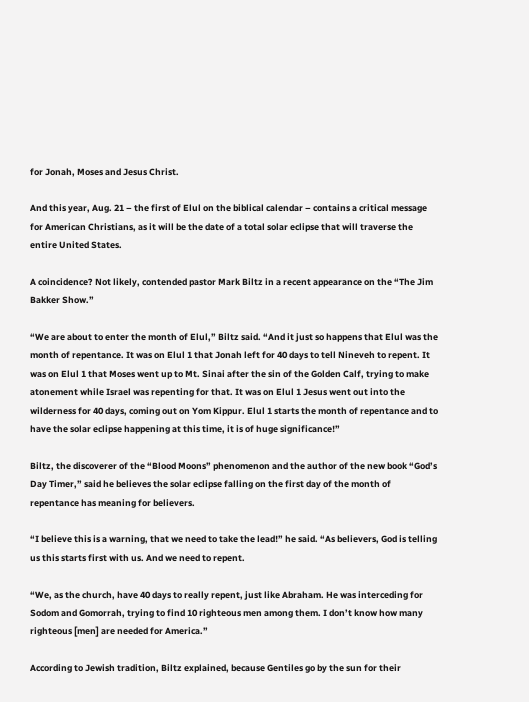for Jonah, Moses and Jesus Christ.

And this year, Aug. 21 – the first of Elul on the biblical calendar – contains a critical message for American Christians, as it will be the date of a total solar eclipse that will traverse the entire United States.

A coincidence? Not likely, contended pastor Mark Biltz in a recent appearance on the “The Jim Bakker Show.”

“We are about to enter the month of Elul,” Biltz said. “And it just so happens that Elul was the month of repentance. It was on Elul 1 that Jonah left for 40 days to tell Nineveh to repent. It was on Elul 1 that Moses went up to Mt. Sinai after the sin of the Golden Calf, trying to make atonement while Israel was repenting for that. It was on Elul 1 Jesus went out into the wilderness for 40 days, coming out on Yom Kippur. Elul 1 starts the month of repentance and to have the solar eclipse happening at this time, it is of huge significance!”

Biltz, the discoverer of the “Blood Moons” phenomenon and the author of the new book “God’s Day Timer,” said he believes the solar eclipse falling on the first day of the month of repentance has meaning for believers.

“I believe this is a warning, that we need to take the lead!” he said. “As believers, God is telling us this starts first with us. And we need to repent.

“We, as the church, have 40 days to really repent, just like Abraham. He was interceding for Sodom and Gomorrah, trying to find 10 righteous men among them. I don’t know how many righteous [men] are needed for America.”

According to Jewish tradition, Biltz explained, because Gentiles go by the sun for their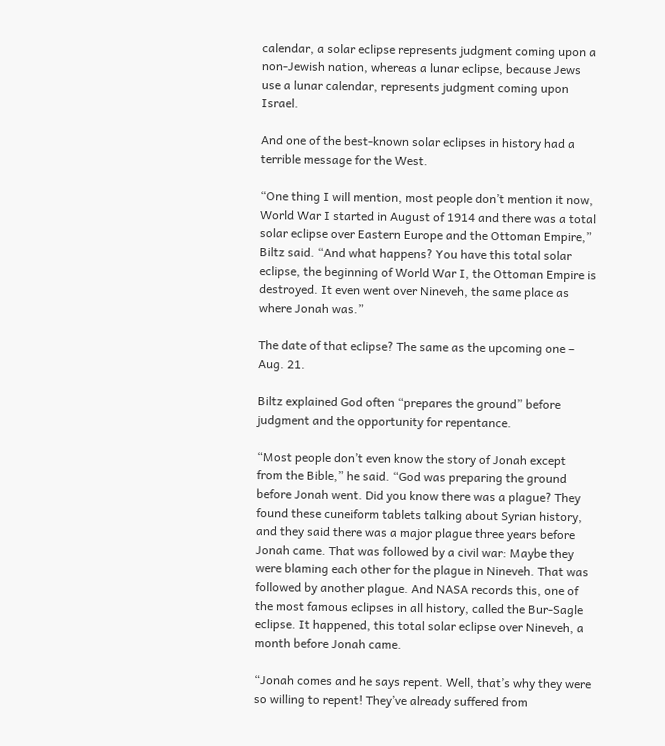calendar, a solar eclipse represents judgment coming upon a non-Jewish nation, whereas a lunar eclipse, because Jews use a lunar calendar, represents judgment coming upon Israel.

And one of the best-known solar eclipses in history had a terrible message for the West.

“One thing I will mention, most people don’t mention it now, World War I started in August of 1914 and there was a total solar eclipse over Eastern Europe and the Ottoman Empire,” Biltz said. “And what happens? You have this total solar eclipse, the beginning of World War I, the Ottoman Empire is destroyed. It even went over Nineveh, the same place as where Jonah was.”

The date of that eclipse? The same as the upcoming one – Aug. 21.

Biltz explained God often “prepares the ground” before judgment and the opportunity for repentance.

“Most people don’t even know the story of Jonah except from the Bible,” he said. “God was preparing the ground before Jonah went. Did you know there was a plague? They found these cuneiform tablets talking about Syrian history, and they said there was a major plague three years before Jonah came. That was followed by a civil war: Maybe they were blaming each other for the plague in Nineveh. That was followed by another plague. And NASA records this, one of the most famous eclipses in all history, called the Bur-Sagle eclipse. It happened, this total solar eclipse over Nineveh, a month before Jonah came.

“Jonah comes and he says repent. Well, that’s why they were so willing to repent! They’ve already suffered from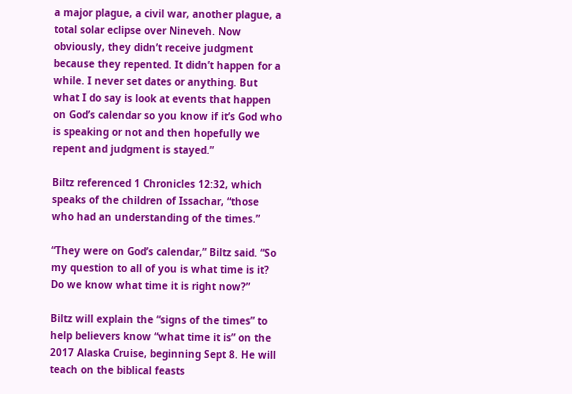a major plague, a civil war, another plague, a total solar eclipse over Nineveh. Now obviously, they didn’t receive judgment because they repented. It didn’t happen for a while. I never set dates or anything. But what I do say is look at events that happen on God’s calendar so you know if it’s God who is speaking or not and then hopefully we repent and judgment is stayed.”

Biltz referenced 1 Chronicles 12:32, which speaks of the children of Issachar, “those who had an understanding of the times.”

“They were on God’s calendar,” Biltz said. “So my question to all of you is what time is it? Do we know what time it is right now?”

Biltz will explain the “signs of the times” to help believers know “what time it is” on the 2017 Alaska Cruise, beginning Sept 8. He will teach on the biblical feasts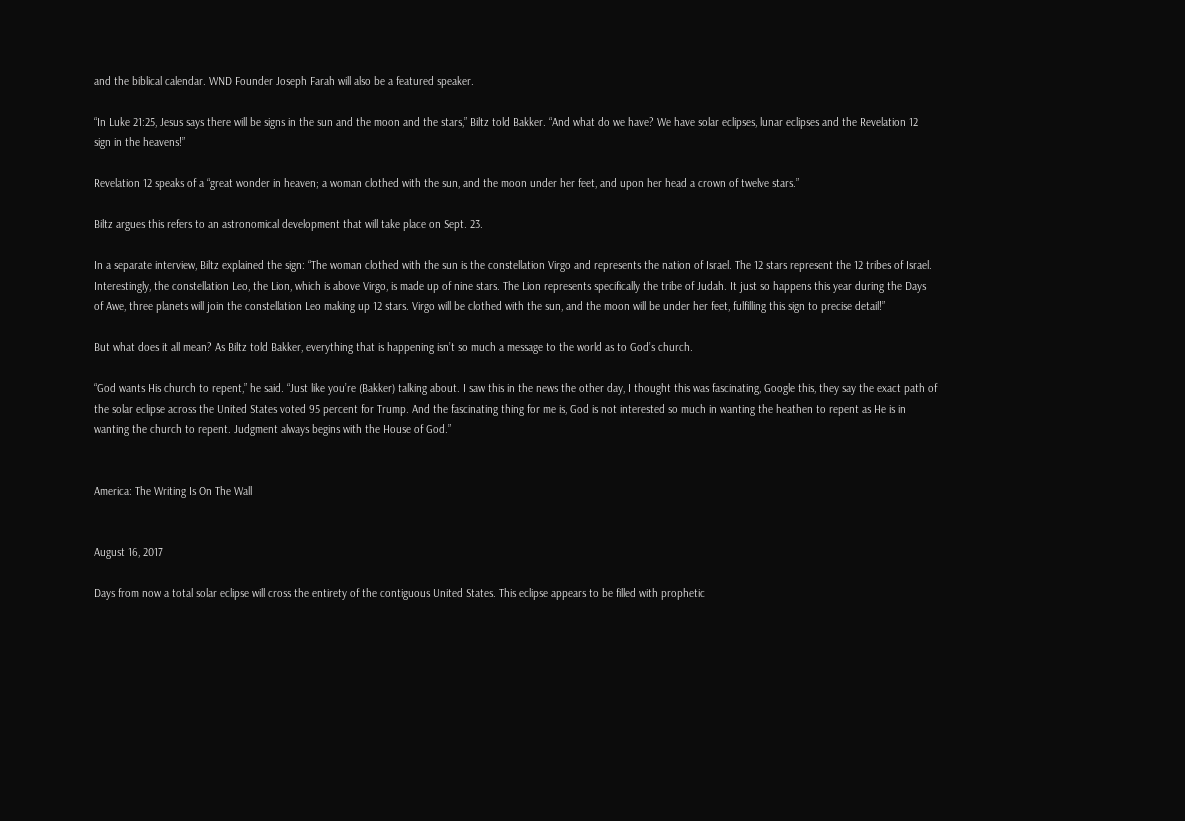and the biblical calendar. WND Founder Joseph Farah will also be a featured speaker.

“In Luke 21:25, Jesus says there will be signs in the sun and the moon and the stars,” Biltz told Bakker. “And what do we have? We have solar eclipses, lunar eclipses and the Revelation 12 sign in the heavens!”

Revelation 12 speaks of a “great wonder in heaven; a woman clothed with the sun, and the moon under her feet, and upon her head a crown of twelve stars.”

Biltz argues this refers to an astronomical development that will take place on Sept. 23.

In a separate interview, Biltz explained the sign: “The woman clothed with the sun is the constellation Virgo and represents the nation of Israel. The 12 stars represent the 12 tribes of Israel. Interestingly, the constellation Leo, the Lion, which is above Virgo, is made up of nine stars. The Lion represents specifically the tribe of Judah. It just so happens this year during the Days of Awe, three planets will join the constellation Leo making up 12 stars. Virgo will be clothed with the sun, and the moon will be under her feet, fulfilling this sign to precise detail!”

But what does it all mean? As Biltz told Bakker, everything that is happening isn’t so much a message to the world as to God’s church.

“God wants His church to repent,” he said. “Just like you’re (Bakker) talking about. I saw this in the news the other day, I thought this was fascinating, Google this, they say the exact path of the solar eclipse across the United States voted 95 percent for Trump. And the fascinating thing for me is, God is not interested so much in wanting the heathen to repent as He is in wanting the church to repent. Judgment always begins with the House of God.”


America: The Writing Is On The Wall


August 16, 2017

Days from now a total solar eclipse will cross the entirety of the contiguous United States. This eclipse appears to be filled with prophetic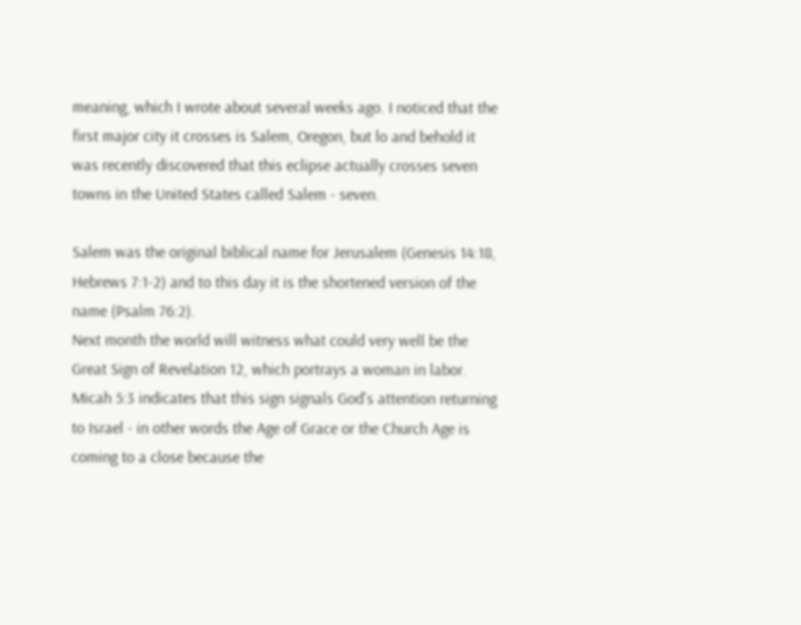meaning, which I wrote about several weeks ago. I noticed that the first major city it crosses is Salem, Oregon, but lo and behold it was recently discovered that this eclipse actually crosses seven towns in the United States called Salem - seven.

Salem was the original biblical name for Jerusalem (Genesis 14:18, Hebrews 7:1-2) and to this day it is the shortened version of the name (Psalm 76:2).
Next month the world will witness what could very well be the Great Sign of Revelation 12, which portrays a woman in labor. Micah 5:3 indicates that this sign signals God's attention returning to Israel - in other words the Age of Grace or the Church Age is coming to a close because the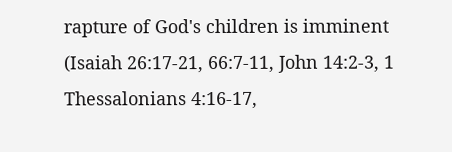rapture of God's children is imminent (Isaiah 26:17-21, 66:7-11, John 14:2-3, 1 Thessalonians 4:16-17,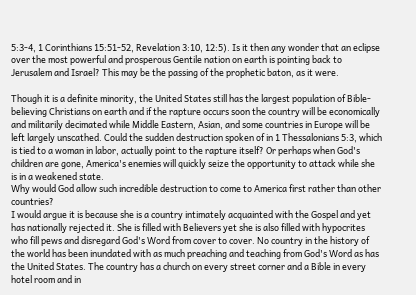5:3-4, 1 Corinthians 15:51-52, Revelation 3:10, 12:5). Is it then any wonder that an eclipse over the most powerful and prosperous Gentile nation on earth is pointing back to Jerusalem and Israel? This may be the passing of the prophetic baton, as it were.

Though it is a definite minority, the United States still has the largest population of Bible-believing Christians on earth and if the rapture occurs soon the country will be economically and militarily decimated while Middle Eastern, Asian, and some countries in Europe will be left largely unscathed. Could the sudden destruction spoken of in 1 Thessalonians 5:3, which is tied to a woman in labor, actually point to the rapture itself? Or perhaps when God's children are gone, America's enemies will quickly seize the opportunity to attack while she is in a weakened state.
Why would God allow such incredible destruction to come to America first rather than other countries?
I would argue it is because she is a country intimately acquainted with the Gospel and yet has nationally rejected it. She is filled with Believers yet she is also filled with hypocrites who fill pews and disregard God's Word from cover to cover. No country in the history of the world has been inundated with as much preaching and teaching from God's Word as has the United States. The country has a church on every street corner and a Bible in every hotel room and in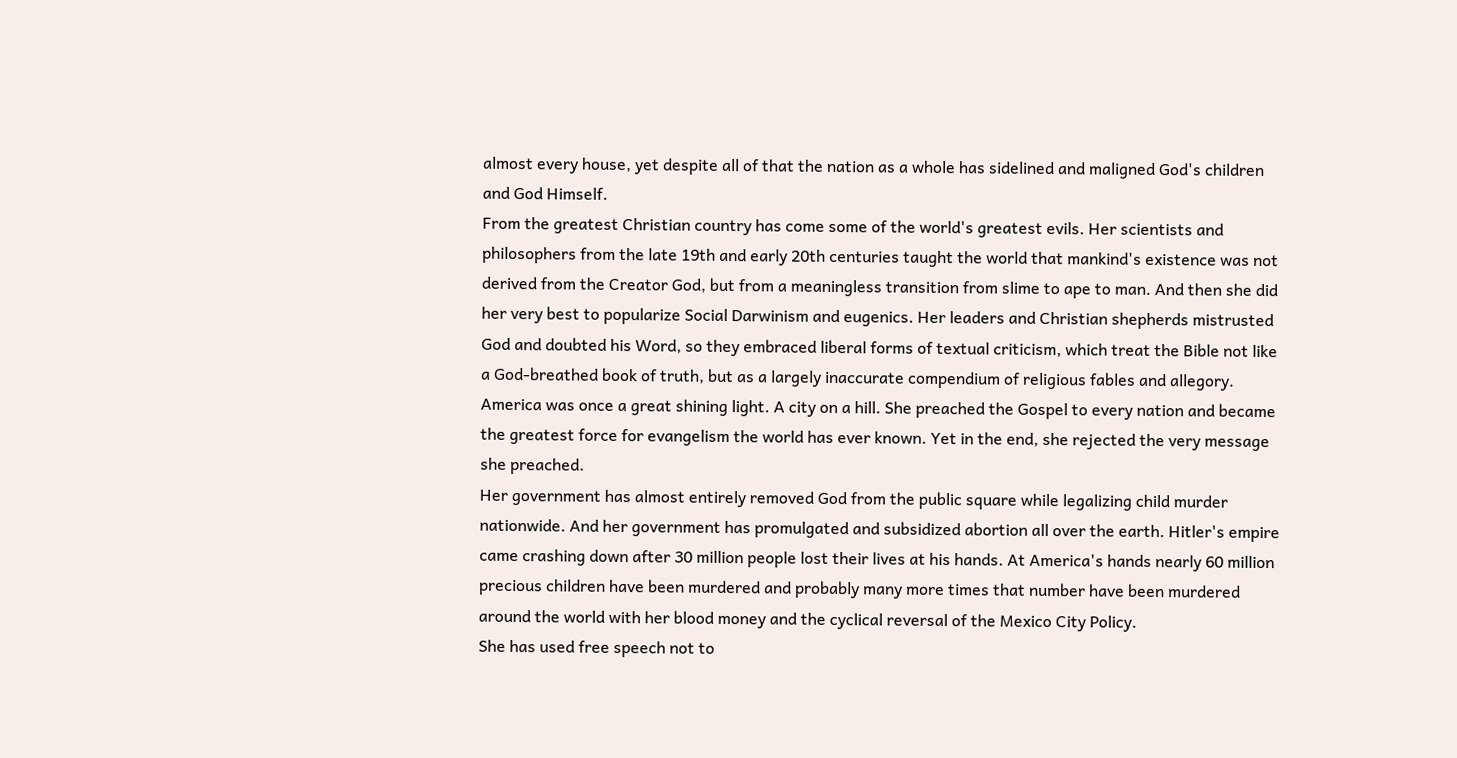almost every house, yet despite all of that the nation as a whole has sidelined and maligned God's children and God Himself.
From the greatest Christian country has come some of the world's greatest evils. Her scientists and philosophers from the late 19th and early 20th centuries taught the world that mankind's existence was not derived from the Creator God, but from a meaningless transition from slime to ape to man. And then she did her very best to popularize Social Darwinism and eugenics. Her leaders and Christian shepherds mistrusted God and doubted his Word, so they embraced liberal forms of textual criticism, which treat the Bible not like a God-breathed book of truth, but as a largely inaccurate compendium of religious fables and allegory.
America was once a great shining light. A city on a hill. She preached the Gospel to every nation and became the greatest force for evangelism the world has ever known. Yet in the end, she rejected the very message she preached.
Her government has almost entirely removed God from the public square while legalizing child murder nationwide. And her government has promulgated and subsidized abortion all over the earth. Hitler's empire came crashing down after 30 million people lost their lives at his hands. At America's hands nearly 60 million precious children have been murdered and probably many more times that number have been murdered around the world with her blood money and the cyclical reversal of the Mexico City Policy.
She has used free speech not to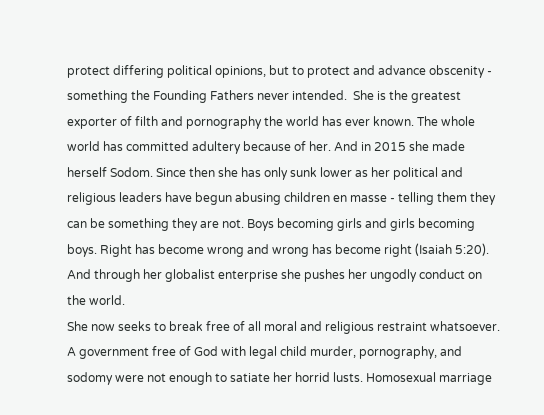protect differing political opinions, but to protect and advance obscenity - something the Founding Fathers never intended.  She is the greatest exporter of filth and pornography the world has ever known. The whole world has committed adultery because of her. And in 2015 she made herself Sodom. Since then she has only sunk lower as her political and religious leaders have begun abusing children en masse - telling them they can be something they are not. Boys becoming girls and girls becoming boys. Right has become wrong and wrong has become right (Isaiah 5:20). And through her globalist enterprise she pushes her ungodly conduct on the world.
She now seeks to break free of all moral and religious restraint whatsoever. A government free of God with legal child murder, pornography, and sodomy were not enough to satiate her horrid lusts. Homosexual marriage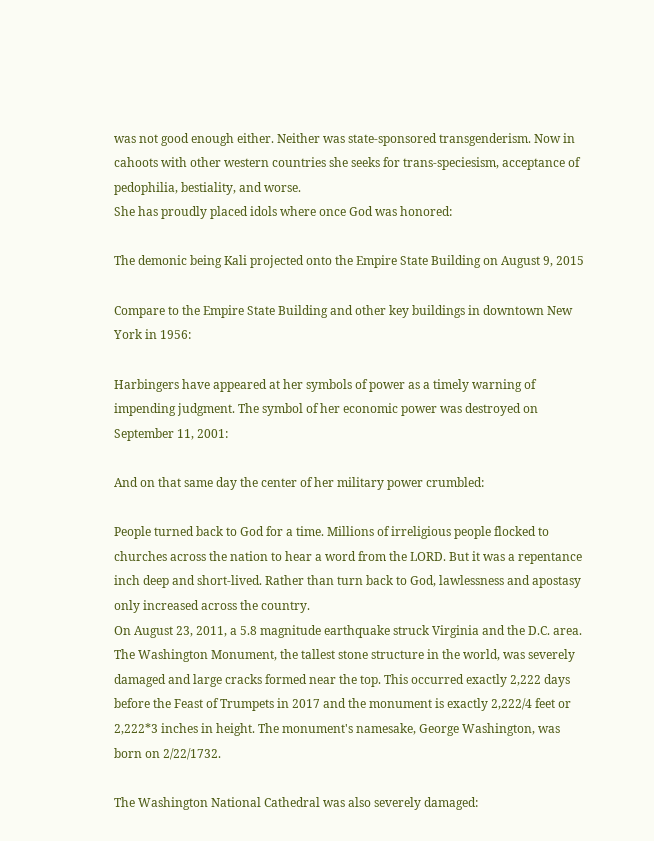was not good enough either. Neither was state-sponsored transgenderism. Now in cahoots with other western countries she seeks for trans-speciesism, acceptance of pedophilia, bestiality, and worse.
She has proudly placed idols where once God was honored:

The demonic being Kali projected onto the Empire State Building on August 9, 2015

Compare to the Empire State Building and other key buildings in downtown New York in 1956:

Harbingers have appeared at her symbols of power as a timely warning of impending judgment. The symbol of her economic power was destroyed on September 11, 2001:

And on that same day the center of her military power crumbled:

People turned back to God for a time. Millions of irreligious people flocked to churches across the nation to hear a word from the LORD. But it was a repentance inch deep and short-lived. Rather than turn back to God, lawlessness and apostasy only increased across the country.
On August 23, 2011, a 5.8 magnitude earthquake struck Virginia and the D.C. area. The Washington Monument, the tallest stone structure in the world, was severely damaged and large cracks formed near the top. This occurred exactly 2,222 days before the Feast of Trumpets in 2017 and the monument is exactly 2,222/4 feet or 2,222*3 inches in height. The monument's namesake, George Washington, was born on 2/22/1732.

The Washington National Cathedral was also severely damaged: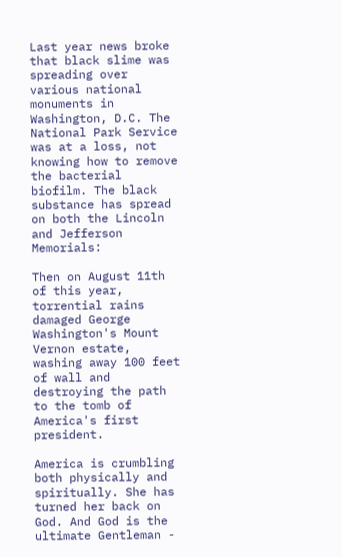Last year news broke that black slime was spreading over various national monuments in Washington, D.C. The National Park Service was at a loss, not knowing how to remove the bacterial biofilm. The black substance has spread on both the Lincoln and Jefferson Memorials:

Then on August 11th of this year, torrential rains damaged George Washington's Mount Vernon estate, washing away 100 feet of wall and destroying the path to the tomb of America's first president.

America is crumbling both physically and spiritually. She has turned her back on God. And God is the ultimate Gentleman -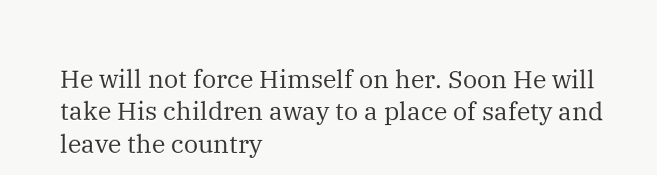He will not force Himself on her. Soon He will take His children away to a place of safety and leave the country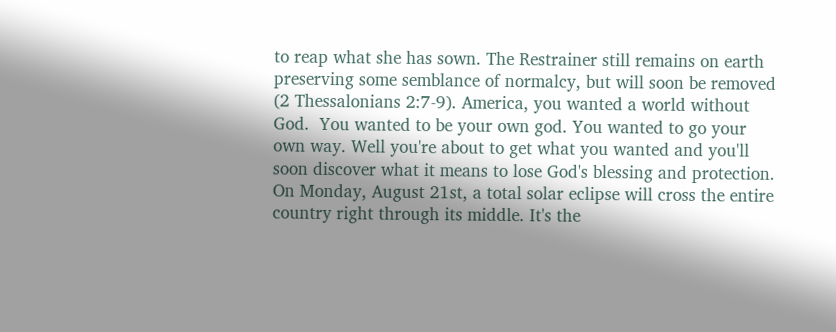to reap what she has sown. The Restrainer still remains on earth preserving some semblance of normalcy, but will soon be removed (2 Thessalonians 2:7-9). America, you wanted a world without God.  You wanted to be your own god. You wanted to go your own way. Well you're about to get what you wanted and you'll soon discover what it means to lose God's blessing and protection.
On Monday, August 21st, a total solar eclipse will cross the entire country right through its middle. It's the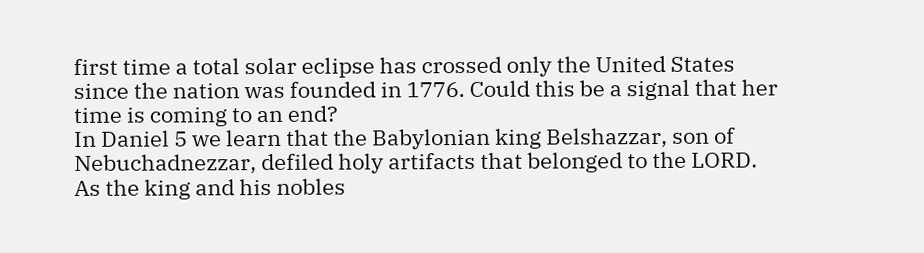first time a total solar eclipse has crossed only the United States since the nation was founded in 1776. Could this be a signal that her time is coming to an end?
In Daniel 5 we learn that the Babylonian king Belshazzar, son of Nebuchadnezzar, defiled holy artifacts that belonged to the LORD. As the king and his nobles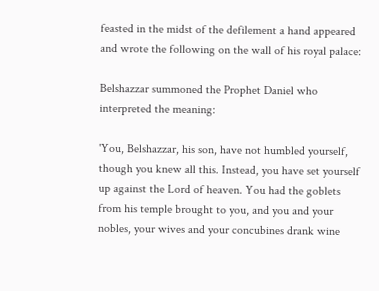feasted in the midst of the defilement a hand appeared and wrote the following on the wall of his royal palace:

Belshazzar summoned the Prophet Daniel who interpreted the meaning:

'You, Belshazzar, his son, have not humbled yourself, though you knew all this. Instead, you have set yourself up against the Lord of heaven. You had the goblets from his temple brought to you, and you and your nobles, your wives and your concubines drank wine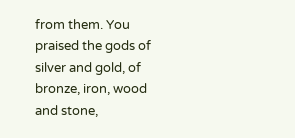from them. You praised the gods of silver and gold, of bronze, iron, wood and stone,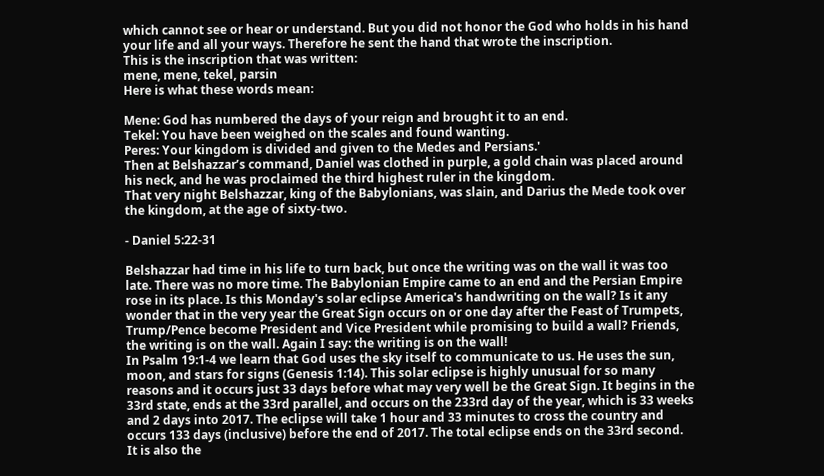which cannot see or hear or understand. But you did not honor the God who holds in his hand your life and all your ways. Therefore he sent the hand that wrote the inscription.
This is the inscription that was written:
mene, mene, tekel, parsin
Here is what these words mean:

Mene: God has numbered the days of your reign and brought it to an end.
Tekel: You have been weighed on the scales and found wanting.
Peres: Your kingdom is divided and given to the Medes and Persians.'
Then at Belshazzar’s command, Daniel was clothed in purple, a gold chain was placed around his neck, and he was proclaimed the third highest ruler in the kingdom.
That very night Belshazzar, king of the Babylonians, was slain, and Darius the Mede took over the kingdom, at the age of sixty-two.

- Daniel 5:22-31

Belshazzar had time in his life to turn back, but once the writing was on the wall it was too late. There was no more time. The Babylonian Empire came to an end and the Persian Empire rose in its place. Is this Monday's solar eclipse America's handwriting on the wall? Is it any wonder that in the very year the Great Sign occurs on or one day after the Feast of Trumpets, Trump/Pence become President and Vice President while promising to build a wall? Friends, the writing is on the wall. Again I say: the writing is on the wall!
In Psalm 19:1-4 we learn that God uses the sky itself to communicate to us. He uses the sun, moon, and stars for signs (Genesis 1:14). This solar eclipse is highly unusual for so many reasons and it occurs just 33 days before what may very well be the Great Sign. It begins in the 33rd state, ends at the 33rd parallel, and occurs on the 233rd day of the year, which is 33 weeks and 2 days into 2017. The eclipse will take 1 hour and 33 minutes to cross the country and occurs 133 days (inclusive) before the end of 2017. The total eclipse ends on the 33rd second. It is also the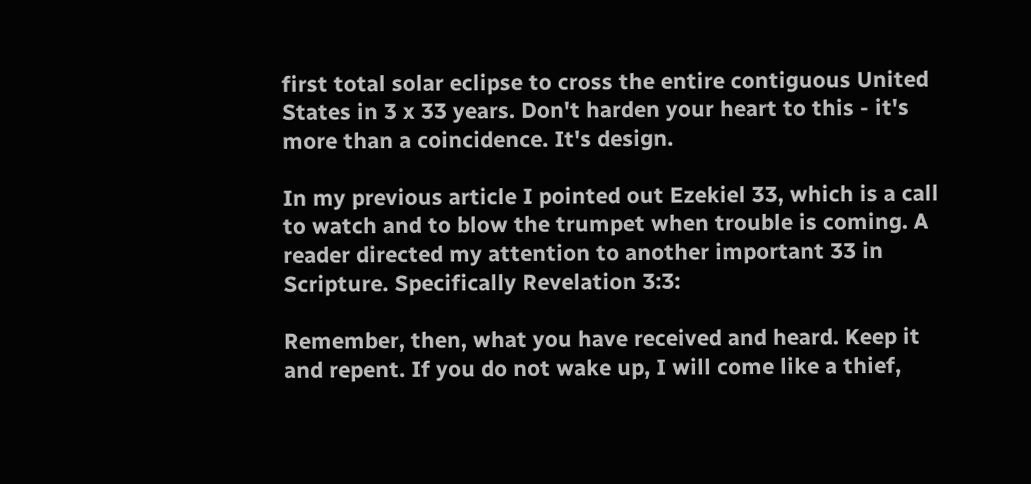first total solar eclipse to cross the entire contiguous United States in 3 x 33 years. Don't harden your heart to this - it's more than a coincidence. It's design.

In my previous article I pointed out Ezekiel 33, which is a call to watch and to blow the trumpet when trouble is coming. A reader directed my attention to another important 33 in Scripture. Specifically Revelation 3:3:

Remember, then, what you have received and heard. Keep it and repent. If you do not wake up, I will come like a thief,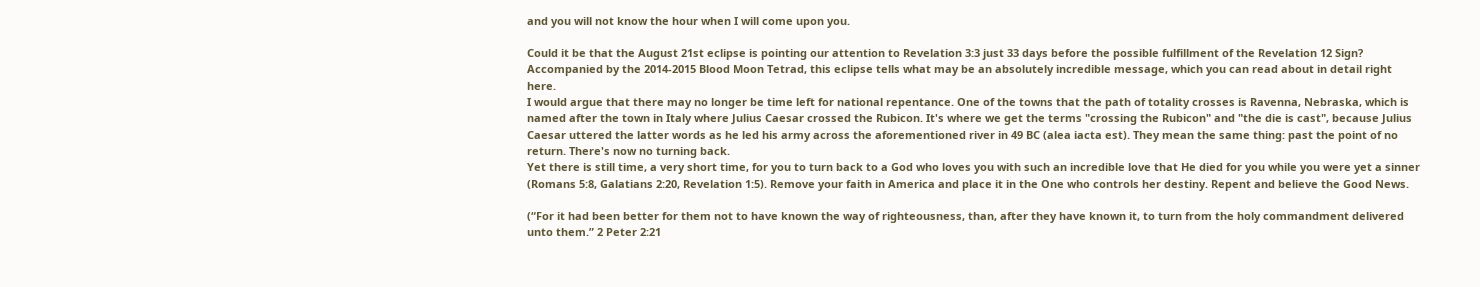and you will not know the hour when I will come upon you.

Could it be that the August 21st eclipse is pointing our attention to Revelation 3:3 just 33 days before the possible fulfillment of the Revelation 12 Sign?
Accompanied by the 2014-2015 Blood Moon Tetrad, this eclipse tells what may be an absolutely incredible message, which you can read about in detail right here.
I would argue that there may no longer be time left for national repentance. One of the towns that the path of totality crosses is Ravenna, Nebraska, which is named after the town in Italy where Julius Caesar crossed the Rubicon. It's where we get the terms "crossing the Rubicon" and "the die is cast", because Julius Caesar uttered the latter words as he led his army across the aforementioned river in 49 BC (alea iacta est). They mean the same thing: past the point of no return. There's now no turning back.
Yet there is still time, a very short time, for you to turn back to a God who loves you with such an incredible love that He died for you while you were yet a sinner (Romans 5:8, Galatians 2:20, Revelation 1:5). Remove your faith in America and place it in the One who controls her destiny. Repent and believe the Good News.

(“For it had been better for them not to have known the way of righteousness, than, after they have known it, to turn from the holy commandment delivered unto them.” 2 Peter 2:21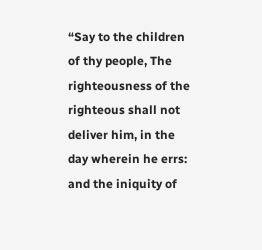“Say to the children of thy people, The righteousness of the righteous shall not deliver him, in the day wherein he errs: and the iniquity of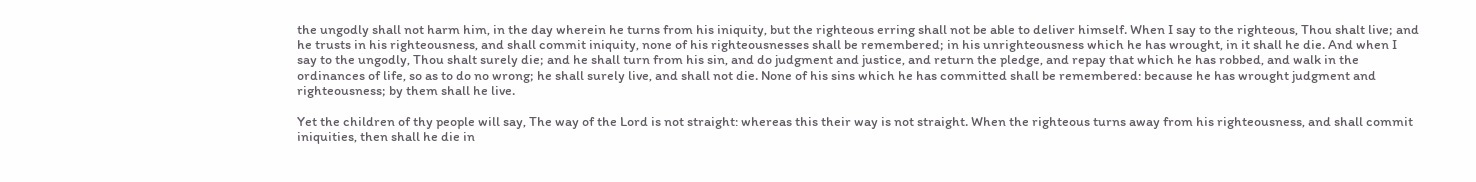the ungodly shall not harm him, in the day wherein he turns from his iniquity, but the righteous erring shall not be able to deliver himself. When I say to the righteous, Thou shalt live; and he trusts in his righteousness, and shall commit iniquity, none of his righteousnesses shall be remembered; in his unrighteousness which he has wrought, in it shall he die. And when I say to the ungodly, Thou shalt surely die; and he shall turn from his sin, and do judgment and justice, and return the pledge, and repay that which he has robbed, and walk in the ordinances of life, so as to do no wrong; he shall surely live, and shall not die. None of his sins which he has committed shall be remembered: because he has wrought judgment and righteousness; by them shall he live.

Yet the children of thy people will say, The way of the Lord is not straight: whereas this their way is not straight. When the righteous turns away from his righteousness, and shall commit iniquities, then shall he die in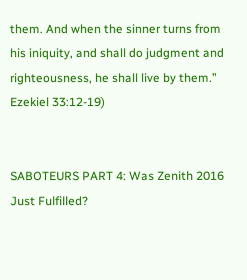them. And when the sinner turns from his iniquity, and shall do judgment and righteousness, he shall live by them.” Ezekiel 33:12-19)


SABOTEURS PART 4: Was Zenith 2016 Just Fulfilled?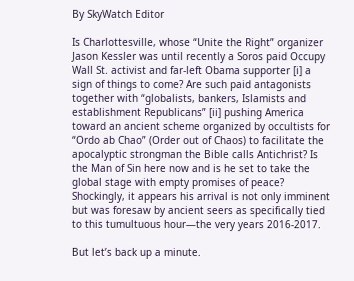By SkyWatch Editor

Is Charlottesville, whose “Unite the Right” organizer Jason Kessler was until recently a Soros paid Occupy Wall St. activist and far-left Obama supporter [i] a sign of things to come? Are such paid antagonists together with “globalists, bankers, Islamists and establishment Republicans” [ii] pushing America toward an ancient scheme organized by occultists for “Ordo ab Chao” (Order out of Chaos) to facilitate the apocalyptic strongman the Bible calls Antichrist? Is the Man of Sin here now and is he set to take the global stage with empty promises of peace? Shockingly, it appears his arrival is not only imminent but was foresaw by ancient seers as specifically tied to this tumultuous hour—the very years 2016-2017.

But let’s back up a minute.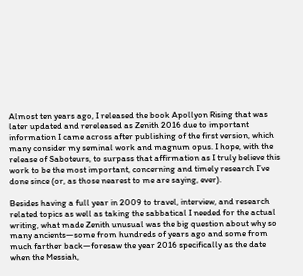Almost ten years ago, I released the book Apollyon Rising that was later updated and rereleased as Zenith 2016 due to important information I came across after publishing of the first version, which many consider my seminal work and magnum opus. I hope, with the release of Saboteurs, to surpass that affirmation as I truly believe this work to be the most important, concerning and timely research I’ve done since (or, as those nearest to me are saying, ever).

Besides having a full year in 2009 to travel, interview, and research related topics as well as taking the sabbatical I needed for the actual writing, what made Zenith unusual was the big question about why so many ancients—some from hundreds of years ago and some from much farther back—foresaw the year 2016 specifically as the date when the Messiah,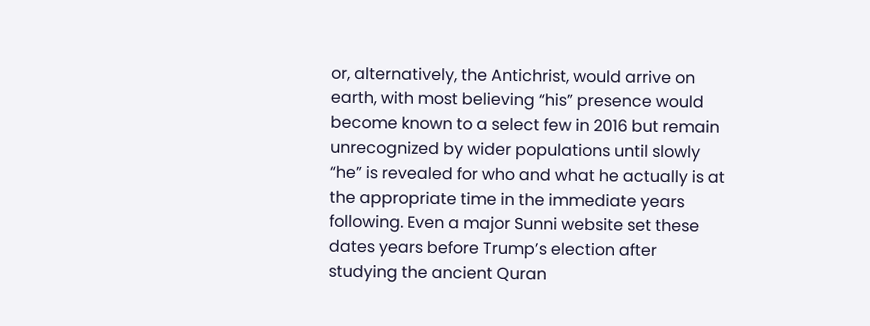or, alternatively, the Antichrist, would arrive on earth, with most believing “his” presence would become known to a select few in 2016 but remain unrecognized by wider populations until slowly “he” is revealed for who and what he actually is at the appropriate time in the immediate years following. Even a major Sunni website set these dates years before Trump’s election after studying the ancient Quran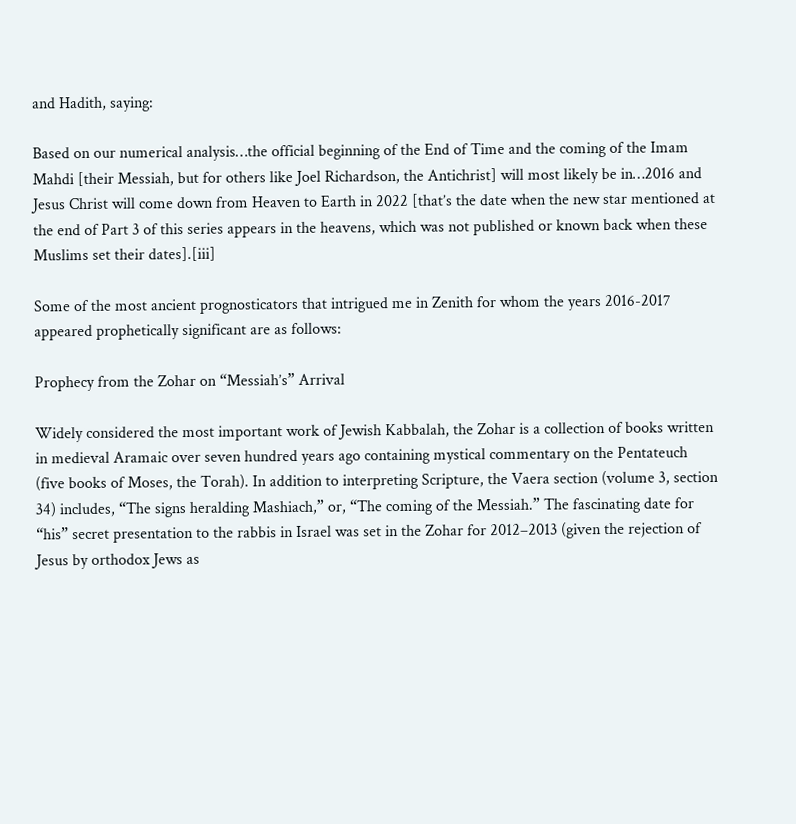and Hadith, saying:

Based on our numerical analysis…the official beginning of the End of Time and the coming of the Imam Mahdi [their Messiah, but for others like Joel Richardson, the Antichrist] will most likely be in…2016 and Jesus Christ will come down from Heaven to Earth in 2022 [that’s the date when the new star mentioned at the end of Part 3 of this series appears in the heavens, which was not published or known back when these Muslims set their dates].[iii]

Some of the most ancient prognosticators that intrigued me in Zenith for whom the years 2016-2017 appeared prophetically significant are as follows:

Prophecy from the Zohar on “Messiah’s” Arrival

Widely considered the most important work of Jewish Kabbalah, the Zohar is a collection of books written in medieval Aramaic over seven hundred years ago containing mystical commentary on the Pentateuch (five books of Moses, the Torah). In addition to interpreting Scripture, the Vaera section (volume 3, section 34) includes, “The signs heralding Mashiach,” or, “The coming of the Messiah.” The fascinating date for “his” secret presentation to the rabbis in Israel was set in the Zohar for 2012–2013 (given the rejection of Jesus by orthodox Jews as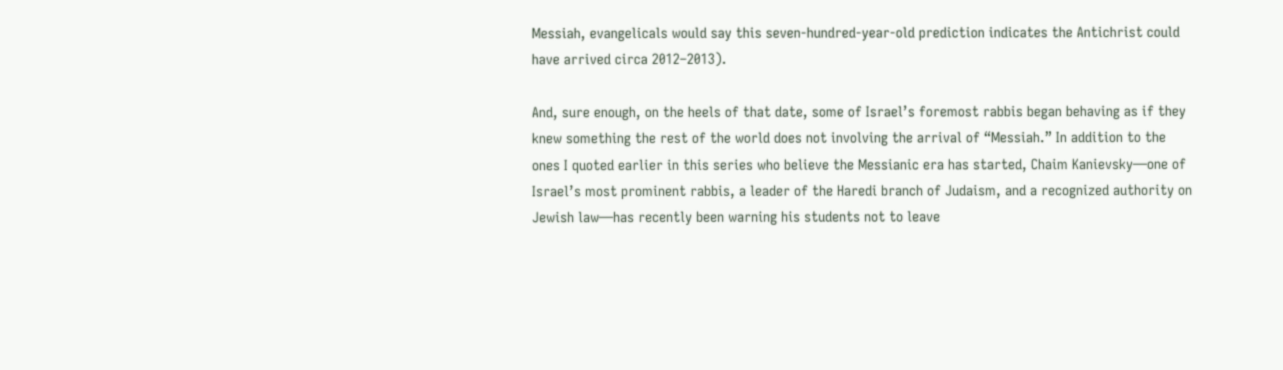Messiah, evangelicals would say this seven-hundred-year-old prediction indicates the Antichrist could have arrived circa 2012–2013).

And, sure enough, on the heels of that date, some of Israel’s foremost rabbis began behaving as if they knew something the rest of the world does not involving the arrival of “Messiah.” In addition to the ones I quoted earlier in this series who believe the Messianic era has started, Chaim Kanievsky—one of Israel’s most prominent rabbis, a leader of the Haredi branch of Judaism, and a recognized authority on Jewish law—has recently been warning his students not to leave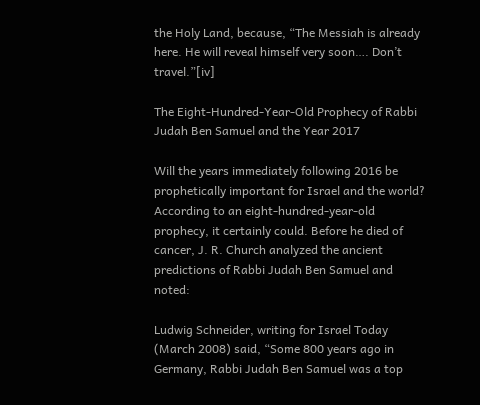the Holy Land, because, “The Messiah is already here. He will reveal himself very soon…. Don’t travel.”[iv]

The Eight-Hundred-Year-Old Prophecy of Rabbi Judah Ben Samuel and the Year 2017

Will the years immediately following 2016 be prophetically important for Israel and the world? According to an eight-hundred-year-old prophecy, it certainly could. Before he died of cancer, J. R. Church analyzed the ancient predictions of Rabbi Judah Ben Samuel and noted:

Ludwig Schneider, writing for Israel Today (March 2008) said, “Some 800 years ago in Germany, Rabbi Judah Ben Samuel was a top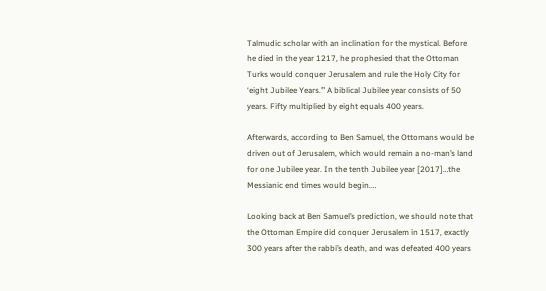Talmudic scholar with an inclination for the mystical. Before he died in the year 1217, he prophesied that the Ottoman Turks would conquer Jerusalem and rule the Holy City for ‘eight Jubilee Years.’” A biblical Jubilee year consists of 50 years. Fifty multiplied by eight equals 400 years.

Afterwards, according to Ben Samuel, the Ottomans would be driven out of Jerusalem, which would remain a no-man’s land for one Jubilee year. In the tenth Jubilee year [2017]…the Messianic end times would begin.…

Looking back at Ben Samuel’s prediction, we should note that the Ottoman Empire did conquer Jerusalem in 1517, exactly 300 years after the rabbi’s death, and was defeated 400 years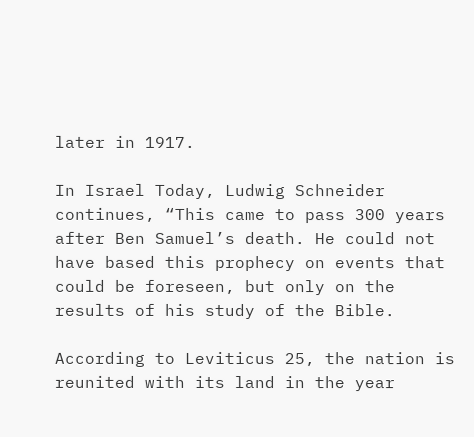later in 1917.

In Israel Today, Ludwig Schneider continues, “This came to pass 300 years after Ben Samuel’s death. He could not have based this prophecy on events that could be foreseen, but only on the results of his study of the Bible.

According to Leviticus 25, the nation is reunited with its land in the year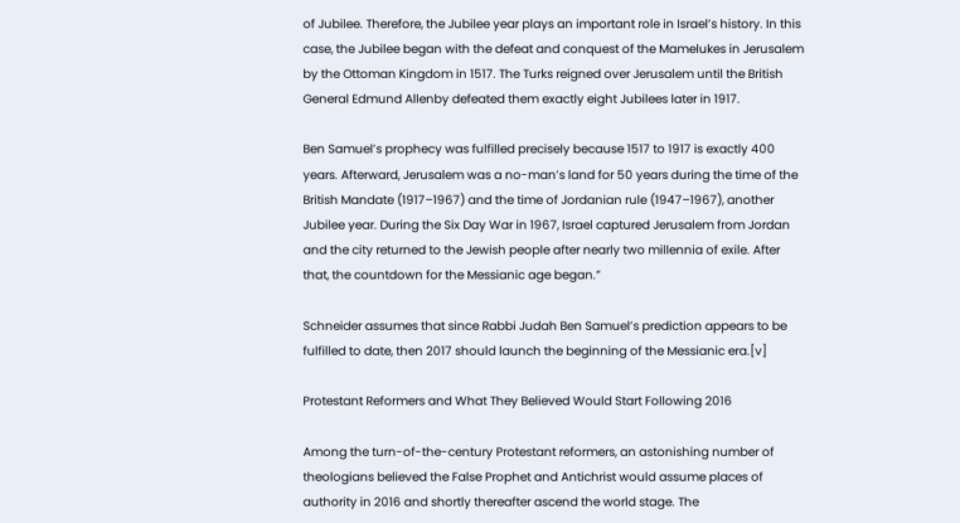of Jubilee. Therefore, the Jubilee year plays an important role in Israel’s history. In this case, the Jubilee began with the defeat and conquest of the Mamelukes in Jerusalem by the Ottoman Kingdom in 1517. The Turks reigned over Jerusalem until the British General Edmund Allenby defeated them exactly eight Jubilees later in 1917.

Ben Samuel’s prophecy was fulfilled precisely because 1517 to 1917 is exactly 400 years. Afterward, Jerusalem was a no-man’s land for 50 years during the time of the British Mandate (1917–1967) and the time of Jordanian rule (1947–1967), another Jubilee year. During the Six Day War in 1967, Israel captured Jerusalem from Jordan and the city returned to the Jewish people after nearly two millennia of exile. After that, the countdown for the Messianic age began.”

Schneider assumes that since Rabbi Judah Ben Samuel’s prediction appears to be fulfilled to date, then 2017 should launch the beginning of the Messianic era.[v]

Protestant Reformers and What They Believed Would Start Following 2016

Among the turn-of-the-century Protestant reformers, an astonishing number of theologians believed the False Prophet and Antichrist would assume places of authority in 2016 and shortly thereafter ascend the world stage. The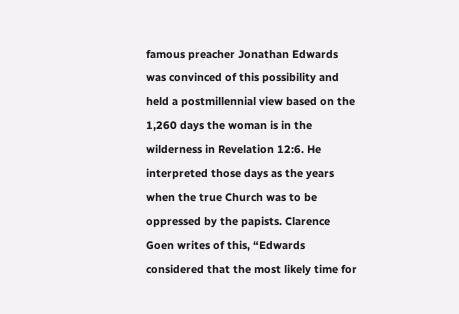famous preacher Jonathan Edwards was convinced of this possibility and held a postmillennial view based on the 1,260 days the woman is in the wilderness in Revelation 12:6. He interpreted those days as the years when the true Church was to be oppressed by the papists. Clarence Goen writes of this, “Edwards considered that the most likely time for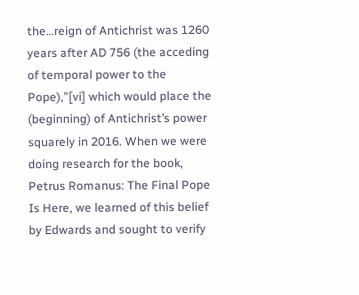the…reign of Antichrist was 1260 years after AD 756 (the acceding of temporal power to the Pope),”[vi] which would place the (beginning) of Antichrist’s power squarely in 2016. When we were doing research for the book, Petrus Romanus: The Final Pope Is Here, we learned of this belief by Edwards and sought to verify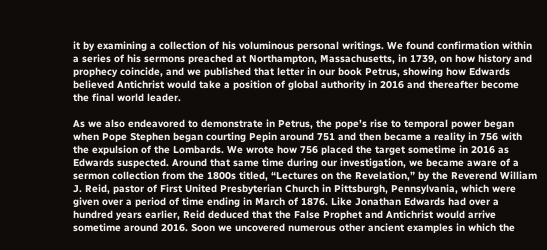it by examining a collection of his voluminous personal writings. We found confirmation within a series of his sermons preached at Northampton, Massachusetts, in 1739, on how history and prophecy coincide, and we published that letter in our book Petrus, showing how Edwards believed Antichrist would take a position of global authority in 2016 and thereafter become the final world leader.

As we also endeavored to demonstrate in Petrus, the pope’s rise to temporal power began when Pope Stephen began courting Pepin around 751 and then became a reality in 756 with the expulsion of the Lombards. We wrote how 756 placed the target sometime in 2016 as Edwards suspected. Around that same time during our investigation, we became aware of a sermon collection from the 1800s titled, “Lectures on the Revelation,” by the Reverend William J. Reid, pastor of First United Presbyterian Church in Pittsburgh, Pennsylvania, which were given over a period of time ending in March of 1876. Like Jonathan Edwards had over a hundred years earlier, Reid deduced that the False Prophet and Antichrist would arrive sometime around 2016. Soon we uncovered numerous other ancient examples in which the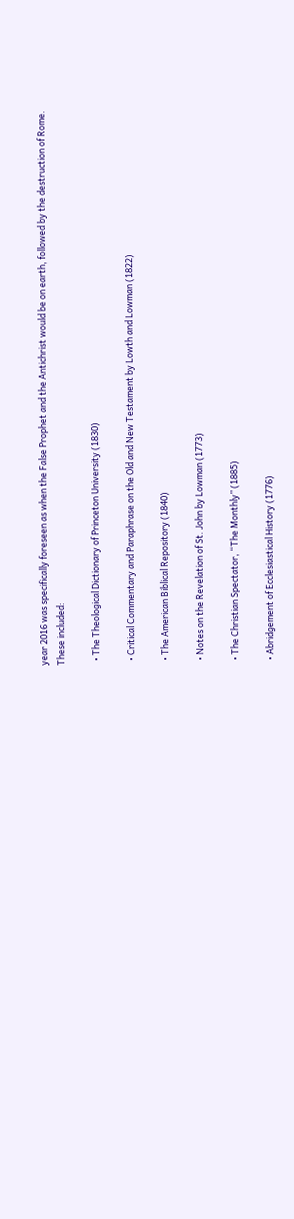year 2016 was specifically foreseen as when the False Prophet and the Antichrist would be on earth, followed by the destruction of Rome. These included:

  • The Theological Dictionary of Princeton University (1830)

  • Critical Commentary and Paraphrase on the Old and New Testament by Lowth and Lowman (1822)

  • The American Biblical Repository (1840)

  • Notes on the Revelation of St. John by Lowman (1773)

  • The Christian Spectator, “The Monthly” (1885)

  • Abridgement of Ecclesiastical History (1776)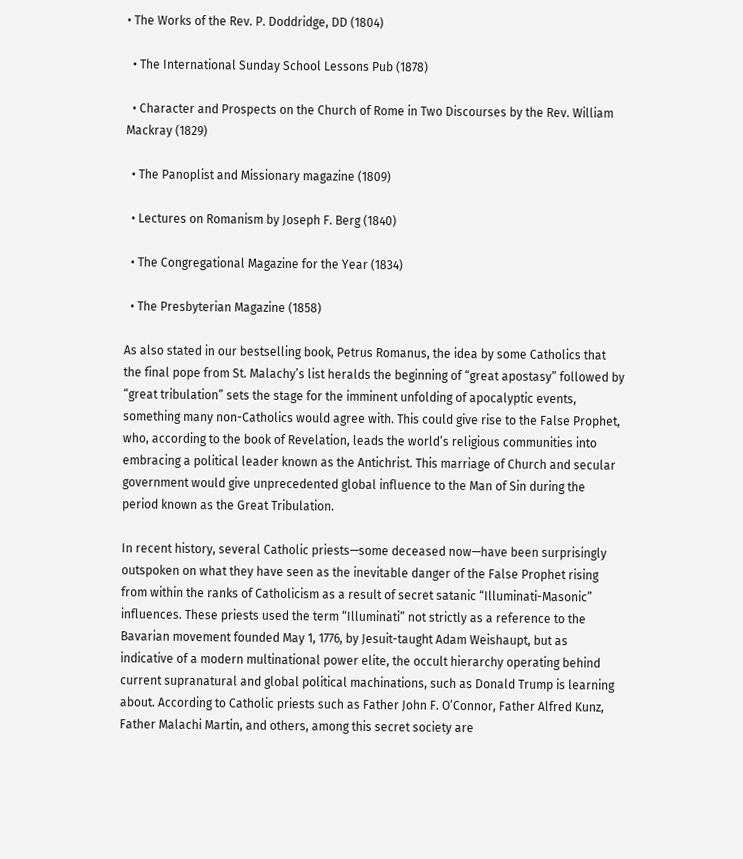• The Works of the Rev. P. Doddridge, DD (1804)

  • The International Sunday School Lessons Pub (1878)

  • Character and Prospects on the Church of Rome in Two Discourses by the Rev. William Mackray (1829)

  • The Panoplist and Missionary magazine (1809)

  • Lectures on Romanism by Joseph F. Berg (1840)

  • The Congregational Magazine for the Year (1834)

  • The Presbyterian Magazine (1858)

As also stated in our bestselling book, Petrus Romanus, the idea by some Catholics that the final pope from St. Malachy’s list heralds the beginning of “great apostasy” followed by “great tribulation” sets the stage for the imminent unfolding of apocalyptic events, something many non-Catholics would agree with. This could give rise to the False Prophet, who, according to the book of Revelation, leads the world’s religious communities into embracing a political leader known as the Antichrist. This marriage of Church and secular government would give unprecedented global influence to the Man of Sin during the period known as the Great Tribulation.

In recent history, several Catholic priests—some deceased now—have been surprisingly outspoken on what they have seen as the inevitable danger of the False Prophet rising from within the ranks of Catholicism as a result of secret satanic “Illuminati-Masonic” influences. These priests used the term “Illuminati” not strictly as a reference to the Bavarian movement founded May 1, 1776, by Jesuit-taught Adam Weishaupt, but as indicative of a modern multinational power elite, the occult hierarchy operating behind current supranatural and global political machinations, such as Donald Trump is learning about. According to Catholic priests such as Father John F. O’Connor, Father Alfred Kunz, Father Malachi Martin, and others, among this secret society are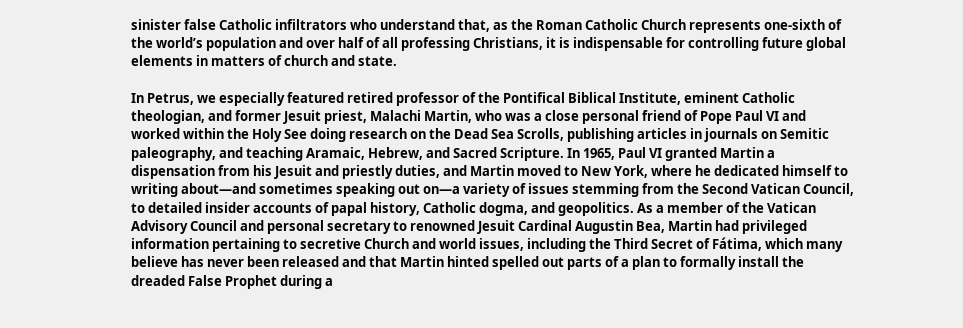sinister false Catholic infiltrators who understand that, as the Roman Catholic Church represents one-sixth of the world’s population and over half of all professing Christians, it is indispensable for controlling future global elements in matters of church and state.

In Petrus, we especially featured retired professor of the Pontifical Biblical Institute, eminent Catholic theologian, and former Jesuit priest, Malachi Martin, who was a close personal friend of Pope Paul VI and worked within the Holy See doing research on the Dead Sea Scrolls, publishing articles in journals on Semitic paleography, and teaching Aramaic, Hebrew, and Sacred Scripture. In 1965, Paul VI granted Martin a dispensation from his Jesuit and priestly duties, and Martin moved to New York, where he dedicated himself to writing about—and sometimes speaking out on—a variety of issues stemming from the Second Vatican Council, to detailed insider accounts of papal history, Catholic dogma, and geopolitics. As a member of the Vatican Advisory Council and personal secretary to renowned Jesuit Cardinal Augustin Bea, Martin had privileged information pertaining to secretive Church and world issues, including the Third Secret of Fátima, which many believe has never been released and that Martin hinted spelled out parts of a plan to formally install the dreaded False Prophet during a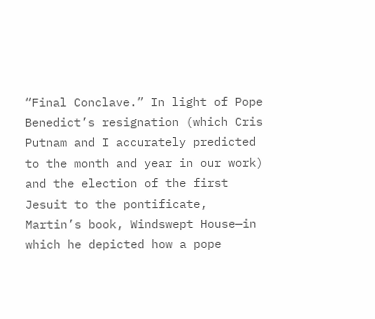“Final Conclave.” In light of Pope Benedict’s resignation (which Cris Putnam and I accurately predicted to the month and year in our work) and the election of the first Jesuit to the pontificate, Martin’s book, Windswept House—in which he depicted how a pope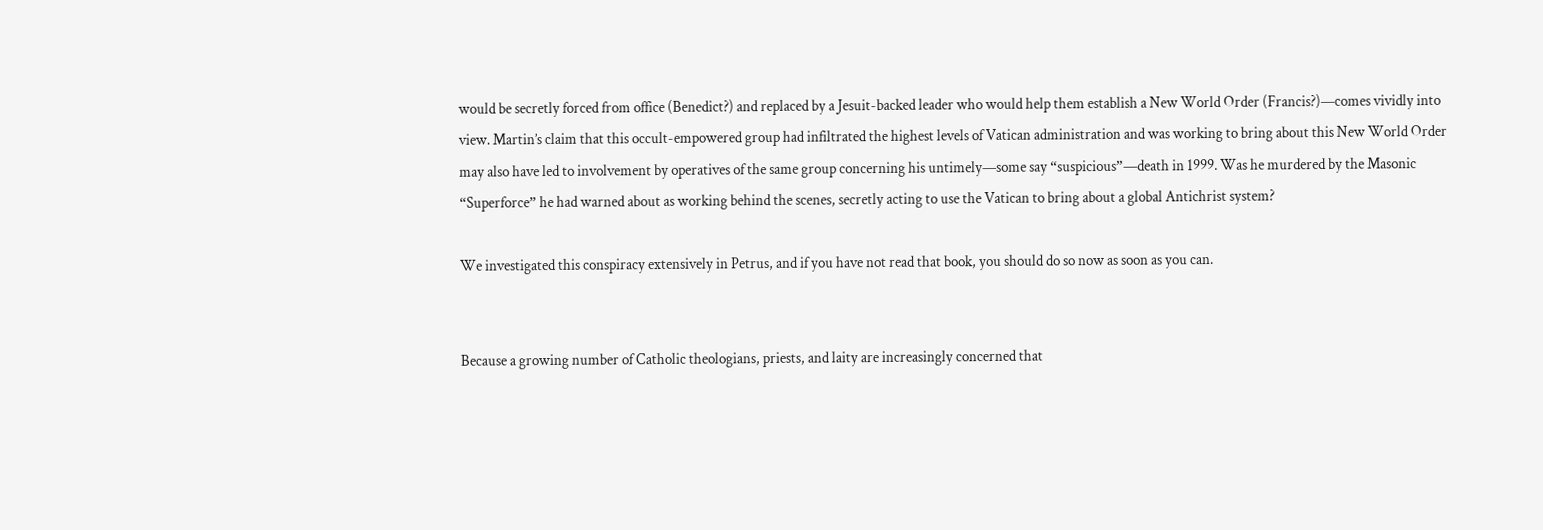would be secretly forced from office (Benedict?) and replaced by a Jesuit-backed leader who would help them establish a New World Order (Francis?)—comes vividly into view. Martin’s claim that this occult-empowered group had infiltrated the highest levels of Vatican administration and was working to bring about this New World Order may also have led to involvement by operatives of the same group concerning his untimely—some say “suspicious”—death in 1999. Was he murdered by the Masonic “Superforce” he had warned about as working behind the scenes, secretly acting to use the Vatican to bring about a global Antichrist system?

We investigated this conspiracy extensively in Petrus, and if you have not read that book, you should do so now as soon as you can.


Because a growing number of Catholic theologians, priests, and laity are increasingly concerned that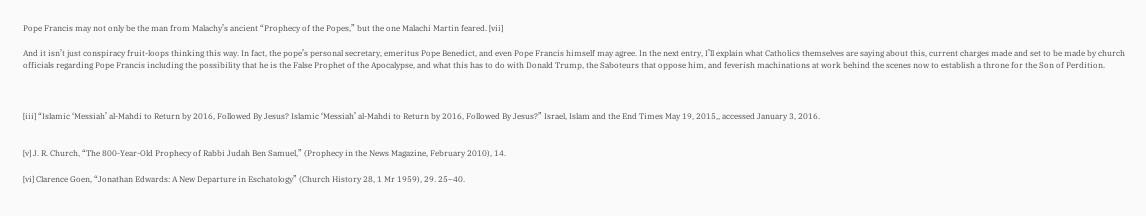Pope Francis may not only be the man from Malachy’s ancient “Prophecy of the Popes,” but the one Malachi Martin feared. [vii]

And it isn’t just conspiracy fruit-loops thinking this way. In fact, the pope’s personal secretary, emeritus Pope Benedict, and even Pope Francis himself may agree. In the next entry, I’ll explain what Catholics themselves are saying about this, current charges made and set to be made by church officials regarding Pope Francis including the possibility that he is the False Prophet of the Apocalypse, and what this has to do with Donald Trump, the Saboteurs that oppose him, and feverish machinations at work behind the scenes now to establish a throne for the Son of Perdition.



[iii] “Islamic ‘Messiah’ al-Mahdi to Return by 2016, Followed By Jesus? Islamic ‘Messiah’ al-Mahdi to Return by 2016, Followed By Jesus?” Israel, Islam and the End Times May 19, 2015,, accessed January 3, 2016.


[v] J. R. Church, “The 800-Year-Old Prophecy of Rabbi Judah Ben Samuel,” (Prophecy in the News Magazine, February 2010), 14.

[vi] Clarence Goen, “Jonathan Edwards: A New Departure in Eschatology” (Church History 28, 1 Mr 1959), 29. 25–40.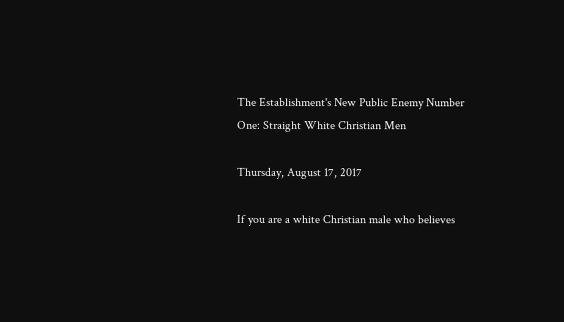The Establishment's New Public Enemy Number One: Straight White Christian Men

Thursday, August 17, 2017

If you are a white Christian male who believes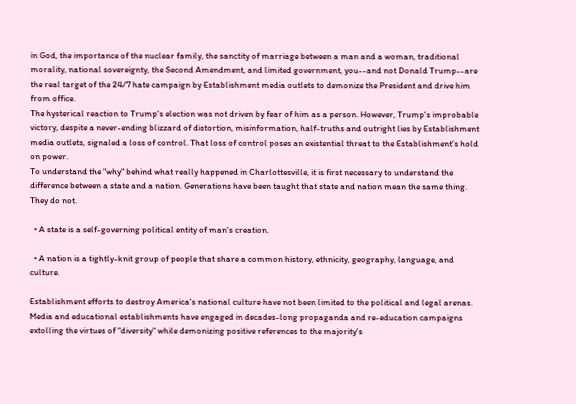in God, the importance of the nuclear family, the sanctity of marriage between a man and a woman, traditional morality, national sovereignty, the Second Amendment, and limited government, you--and not Donald Trump--are the real target of the 24/7 hate campaign by Establishment media outlets to demonize the President and drive him from office.
The hysterical reaction to Trump's election was not driven by fear of him as a person. However, Trump's improbable victory, despite a never-ending blizzard of distortion, misinformation, half-truths and outright lies by Establishment media outlets, signaled a loss of control. That loss of control poses an existential threat to the Establishment's hold on power.
To understand the "why" behind what really happened in Charlottesville, it is first necessary to understand the difference between a state and a nation. Generations have been taught that state and nation mean the same thing. They do not.

  • A state is a self-governing political entity of man's creation.

  • A nation is a tightly-knit group of people that share a common history, ethnicity, geography, language, and culture.

Establishment efforts to destroy America's national culture have not been limited to the political and legal arenas. Media and educational establishments have engaged in decades-long propaganda and re-education campaigns extolling the virtues of "diversity" while demonizing positive references to the majority's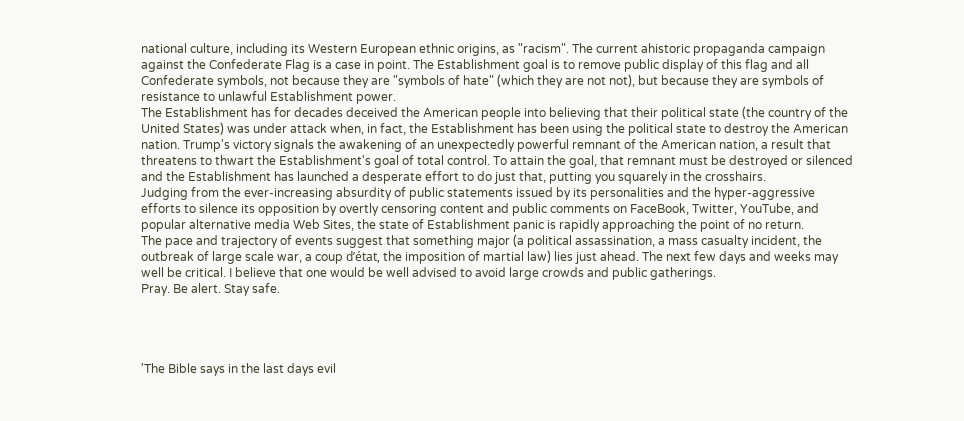national culture, including its Western European ethnic origins, as "racism". The current ahistoric propaganda campaign against the Confederate Flag is a case in point. The Establishment goal is to remove public display of this flag and all Confederate symbols, not because they are "symbols of hate" (which they are not not), but because they are symbols of resistance to unlawful Establishment power.
The Establishment has for decades deceived the American people into believing that their political state (the country of the United States) was under attack when, in fact, the Establishment has been using the political state to destroy the American nation. Trump's victory signals the awakening of an unexpectedly powerful remnant of the American nation, a result that threatens to thwart the Establishment's goal of total control. To attain the goal, that remnant must be destroyed or silenced and the Establishment has launched a desperate effort to do just that, putting you squarely in the crosshairs.
Judging from the ever-increasing absurdity of public statements issued by its personalities and the hyper-aggressive efforts to silence its opposition by overtly censoring content and public comments on FaceBook, Twitter, YouTube, and popular alternative media Web Sites, the state of Establishment panic is rapidly approaching the point of no return.
The pace and trajectory of events suggest that something major (a political assassination, a mass casualty incident, the outbreak of large scale war, a coup d’état, the imposition of martial law) lies just ahead. The next few days and weeks may well be critical. I believe that one would be well advised to avoid large crowds and public gatherings.
Pray. Be alert. Stay safe.




'The Bible says in the last days evil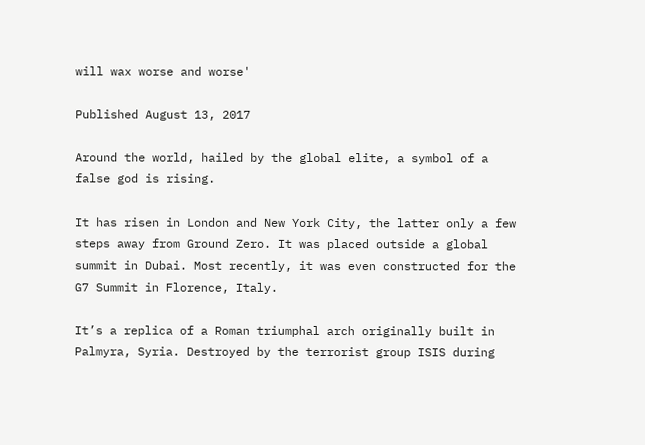will wax worse and worse'

Published August 13, 2017

Around the world, hailed by the global elite, a symbol of a false god is rising.

It has risen in London and New York City, the latter only a few steps away from Ground Zero. It was placed outside a global summit in Dubai. Most recently, it was even constructed for the G7 Summit in Florence, Italy.

It’s a replica of a Roman triumphal arch originally built in Palmyra, Syria. Destroyed by the terrorist group ISIS during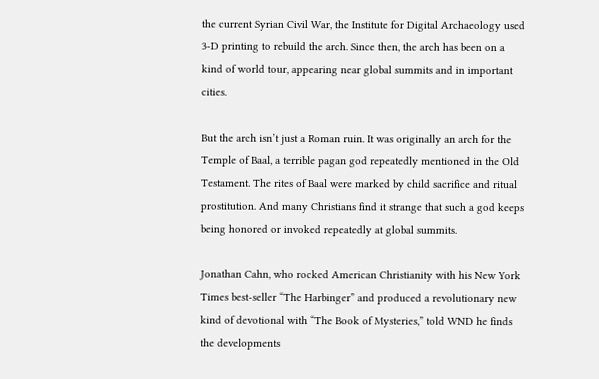the current Syrian Civil War, the Institute for Digital Archaeology used 3-D printing to rebuild the arch. Since then, the arch has been on a kind of world tour, appearing near global summits and in important cities.

But the arch isn’t just a Roman ruin. It was originally an arch for the Temple of Baal, a terrible pagan god repeatedly mentioned in the Old Testament. The rites of Baal were marked by child sacrifice and ritual prostitution. And many Christians find it strange that such a god keeps being honored or invoked repeatedly at global summits.

Jonathan Cahn, who rocked American Christianity with his New York Times best-seller “The Harbinger” and produced a revolutionary new kind of devotional with “The Book of Mysteries,” told WND he finds the developments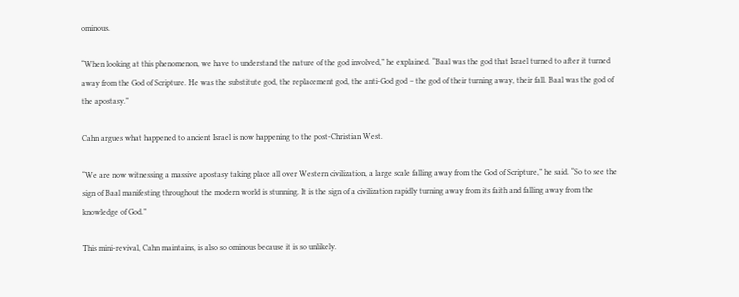ominous.

“When looking at this phenomenon, we have to understand the nature of the god involved,” he explained. “Baal was the god that Israel turned to after it turned away from the God of Scripture. He was the substitute god, the replacement god, the anti-God god – the god of their turning away, their fall. Baal was the god of the apostasy.”

Cahn argues what happened to ancient Israel is now happening to the post-Christian West.

“We are now witnessing a massive apostasy taking place all over Western civilization, a large scale falling away from the God of Scripture,” he said. “So to see the sign of Baal manifesting throughout the modern world is stunning. It is the sign of a civilization rapidly turning away from its faith and falling away from the knowledge of God.”

This mini-revival, Cahn maintains, is also so ominous because it is so unlikely.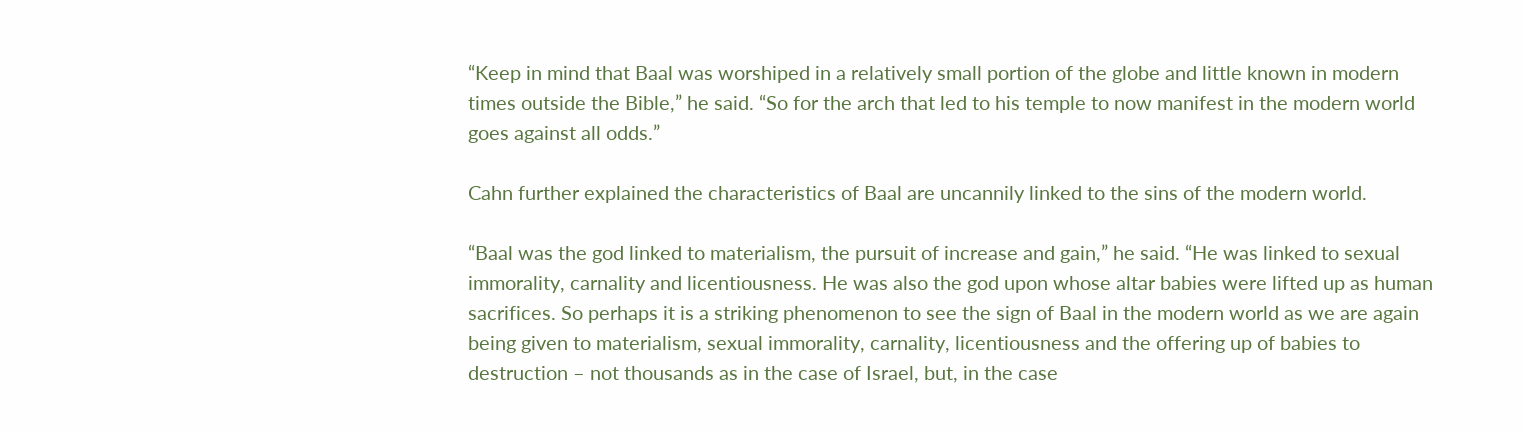“Keep in mind that Baal was worshiped in a relatively small portion of the globe and little known in modern times outside the Bible,” he said. “So for the arch that led to his temple to now manifest in the modern world goes against all odds.”

Cahn further explained the characteristics of Baal are uncannily linked to the sins of the modern world.

“Baal was the god linked to materialism, the pursuit of increase and gain,” he said. “He was linked to sexual immorality, carnality and licentiousness. He was also the god upon whose altar babies were lifted up as human sacrifices. So perhaps it is a striking phenomenon to see the sign of Baal in the modern world as we are again being given to materialism, sexual immorality, carnality, licentiousness and the offering up of babies to destruction – not thousands as in the case of Israel, but, in the case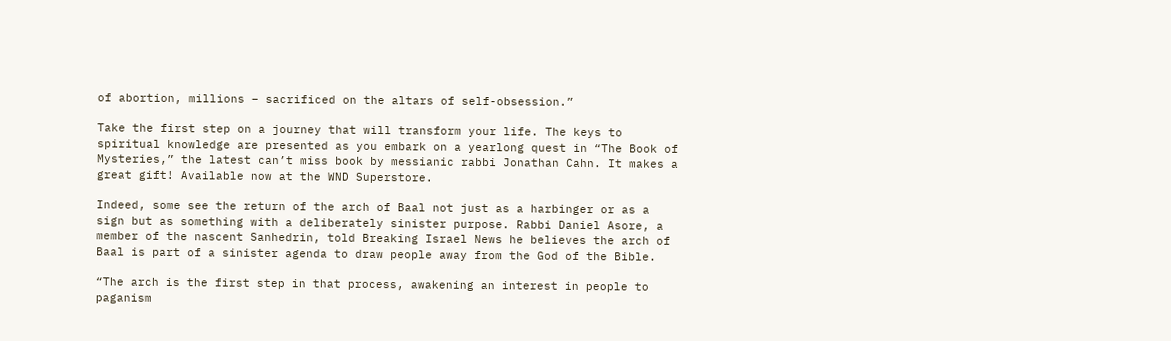of abortion, millions – sacrificed on the altars of self-obsession.”

Take the first step on a journey that will transform your life. The keys to spiritual knowledge are presented as you embark on a yearlong quest in “The Book of Mysteries,” the latest can’t miss book by messianic rabbi Jonathan Cahn. It makes a great gift! Available now at the WND Superstore.

Indeed, some see the return of the arch of Baal not just as a harbinger or as a sign but as something with a deliberately sinister purpose. Rabbi Daniel Asore, a member of the nascent Sanhedrin, told Breaking Israel News he believes the arch of Baal is part of a sinister agenda to draw people away from the God of the Bible.

“The arch is the first step in that process, awakening an interest in people to paganism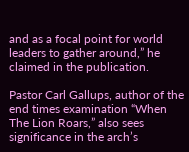and as a focal point for world leaders to gather around,” he claimed in the publication.

Pastor Carl Gallups, author of the end times examination “When The Lion Roars,” also sees significance in the arch’s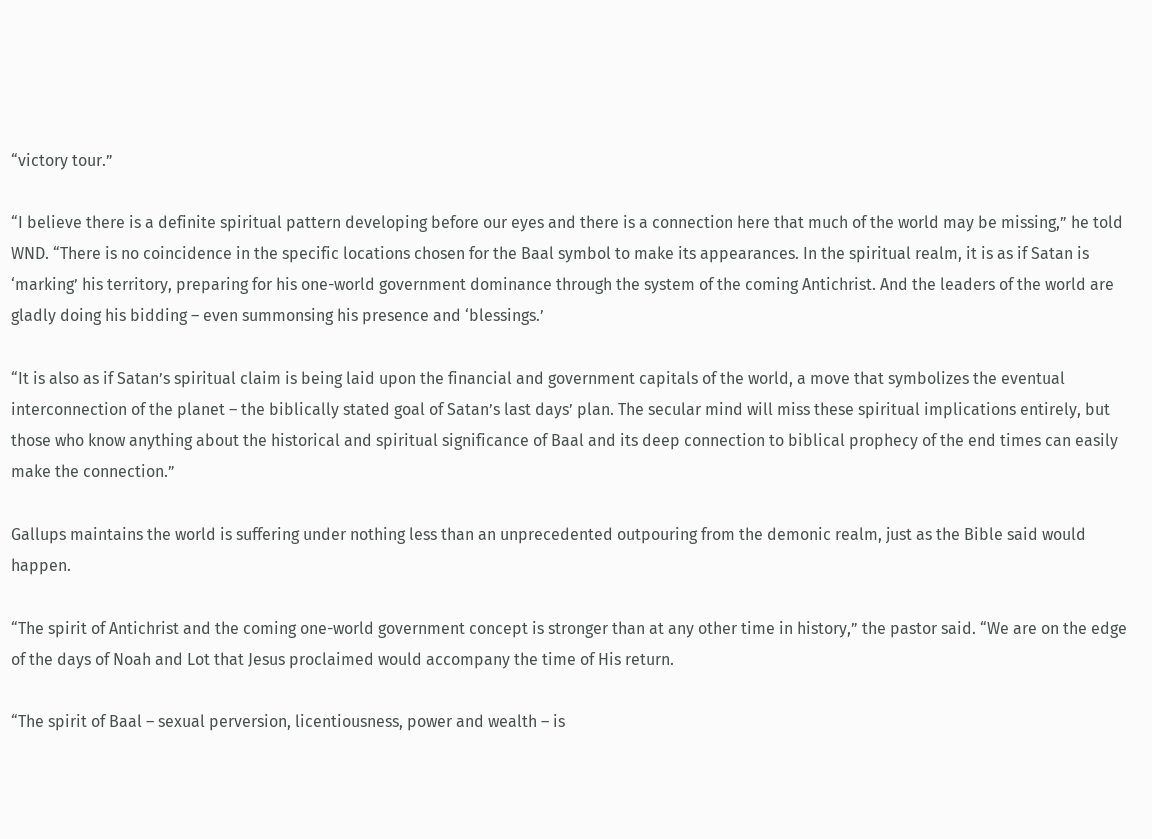“victory tour.”

“I believe there is a definite spiritual pattern developing before our eyes and there is a connection here that much of the world may be missing,” he told WND. “There is no coincidence in the specific locations chosen for the Baal symbol to make its appearances. In the spiritual realm, it is as if Satan is ‘marking’ his territory, preparing for his one-world government dominance through the system of the coming Antichrist. And the leaders of the world are gladly doing his bidding – even summonsing his presence and ‘blessings.’

“It is also as if Satan’s spiritual claim is being laid upon the financial and government capitals of the world, a move that symbolizes the eventual interconnection of the planet – the biblically stated goal of Satan’s last days’ plan. The secular mind will miss these spiritual implications entirely, but those who know anything about the historical and spiritual significance of Baal and its deep connection to biblical prophecy of the end times can easily make the connection.”

Gallups maintains the world is suffering under nothing less than an unprecedented outpouring from the demonic realm, just as the Bible said would happen.

“The spirit of Antichrist and the coming one-world government concept is stronger than at any other time in history,” the pastor said. “We are on the edge of the days of Noah and Lot that Jesus proclaimed would accompany the time of His return.

“The spirit of Baal – sexual perversion, licentiousness, power and wealth – is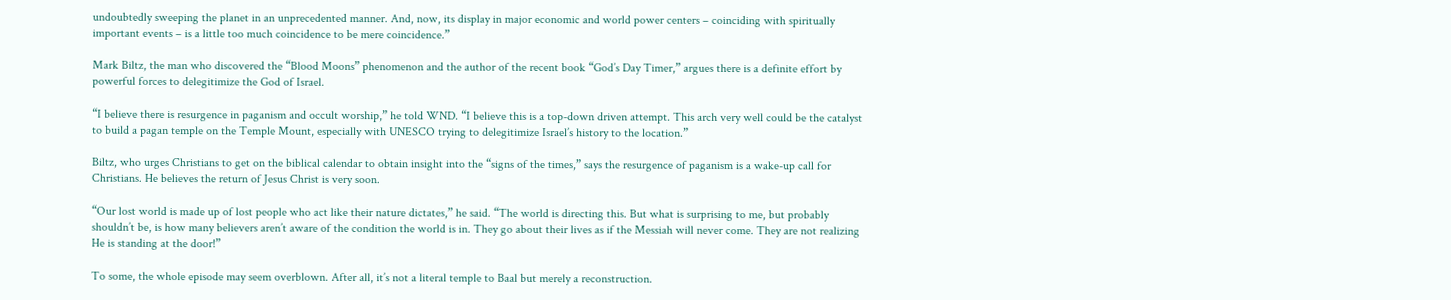undoubtedly sweeping the planet in an unprecedented manner. And, now, its display in major economic and world power centers – coinciding with spiritually important events – is a little too much coincidence to be mere coincidence.”

Mark Biltz, the man who discovered the “Blood Moons” phenomenon and the author of the recent book “God’s Day Timer,” argues there is a definite effort by powerful forces to delegitimize the God of Israel.

“I believe there is resurgence in paganism and occult worship,” he told WND. “I believe this is a top-down driven attempt. This arch very well could be the catalyst to build a pagan temple on the Temple Mount, especially with UNESCO trying to delegitimize Israel’s history to the location.”

Biltz, who urges Christians to get on the biblical calendar to obtain insight into the “signs of the times,” says the resurgence of paganism is a wake-up call for Christians. He believes the return of Jesus Christ is very soon.

“Our lost world is made up of lost people who act like their nature dictates,” he said. “The world is directing this. But what is surprising to me, but probably shouldn’t be, is how many believers aren’t aware of the condition the world is in. They go about their lives as if the Messiah will never come. They are not realizing He is standing at the door!”

To some, the whole episode may seem overblown. After all, it’s not a literal temple to Baal but merely a reconstruction.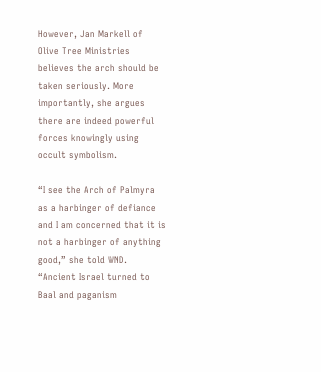However, Jan Markell of Olive Tree Ministries believes the arch should be taken seriously. More importantly, she argues there are indeed powerful forces knowingly using occult symbolism.

“I see the Arch of Palmyra as a harbinger of defiance and I am concerned that it is not a harbinger of anything good,” she told WND. “Ancient Israel turned to Baal and paganism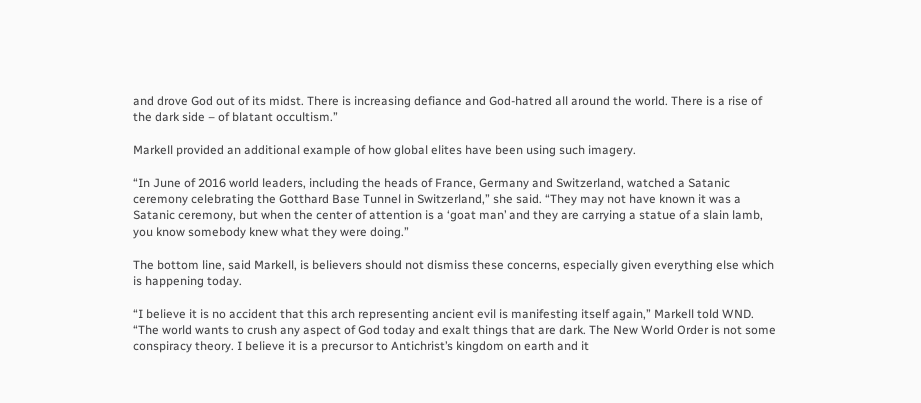and drove God out of its midst. There is increasing defiance and God-hatred all around the world. There is a rise of the dark side – of blatant occultism.”

Markell provided an additional example of how global elites have been using such imagery.

“In June of 2016 world leaders, including the heads of France, Germany and Switzerland, watched a Satanic ceremony celebrating the Gotthard Base Tunnel in Switzerland,” she said. “They may not have known it was a Satanic ceremony, but when the center of attention is a ‘goat man’ and they are carrying a statue of a slain lamb, you know somebody knew what they were doing.”

The bottom line, said Markell, is believers should not dismiss these concerns, especially given everything else which is happening today.

“I believe it is no accident that this arch representing ancient evil is manifesting itself again,” Markell told WND. “The world wants to crush any aspect of God today and exalt things that are dark. The New World Order is not some conspiracy theory. I believe it is a precursor to Antichrist’s kingdom on earth and it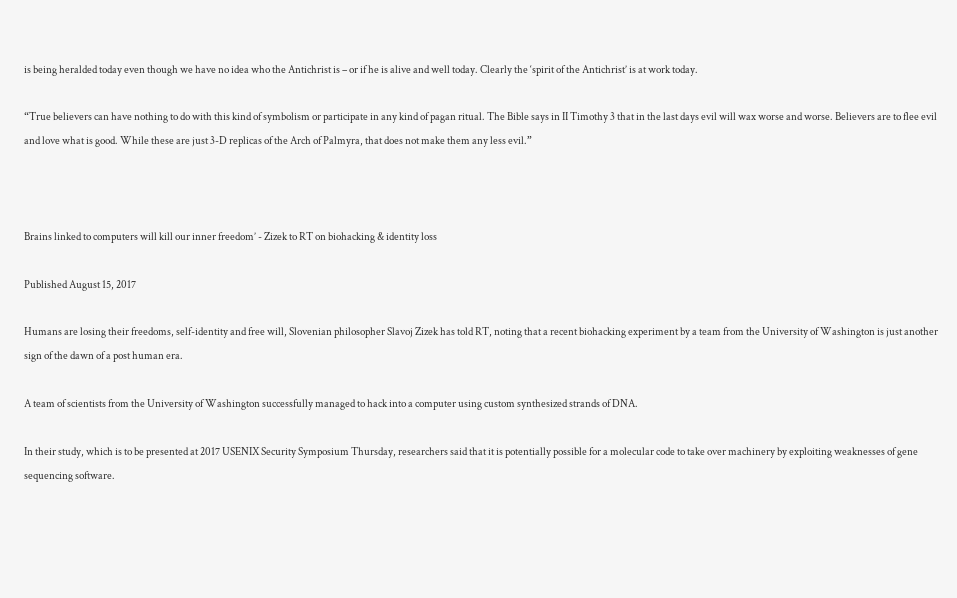is being heralded today even though we have no idea who the Antichrist is – or if he is alive and well today. Clearly the ‘spirit of the Antichrist’ is at work today.

“True believers can have nothing to do with this kind of symbolism or participate in any kind of pagan ritual. The Bible says in II Timothy 3 that in the last days evil will wax worse and worse. Believers are to flee evil and love what is good. While these are just 3-D replicas of the Arch of Palmyra, that does not make them any less evil.”



Brains linked to computers will kill our inner freedom’ - Zizek to RT on biohacking & identity loss

Published August 15, 2017

Humans are losing their freedoms, self-identity and free will, Slovenian philosopher Slavoj Zizek has told RT, noting that a recent biohacking experiment by a team from the University of Washington is just another sign of the dawn of a post human era.

A team of scientists from the University of Washington successfully managed to hack into a computer using custom synthesized strands of DNA.

In their study, which is to be presented at 2017 USENIX Security Symposium Thursday, researchers said that it is potentially possible for a molecular code to take over machinery by exploiting weaknesses of gene sequencing software.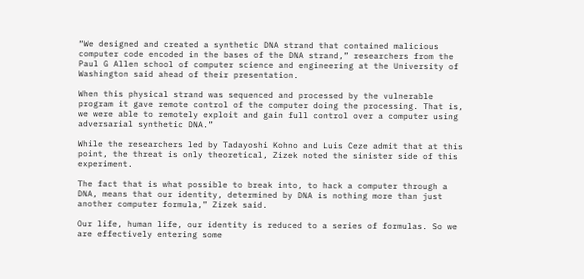“We designed and created a synthetic DNA strand that contained malicious computer code encoded in the bases of the DNA strand,” researchers from the Paul G Allen school of computer science and engineering at the University of Washington said ahead of their presentation.

When this physical strand was sequenced and processed by the vulnerable program it gave remote control of the computer doing the processing. That is, we were able to remotely exploit and gain full control over a computer using adversarial synthetic DNA.”

While the researchers led by Tadayoshi Kohno and Luis Ceze admit that at this point, the threat is only theoretical, Zizek noted the sinister side of this experiment.

The fact that is what possible to break into, to hack a computer through a DNA, means that our identity, determined by DNA is nothing more than just another computer formula,” Zizek said.

Our life, human life, our identity is reduced to a series of formulas. So we are effectively entering some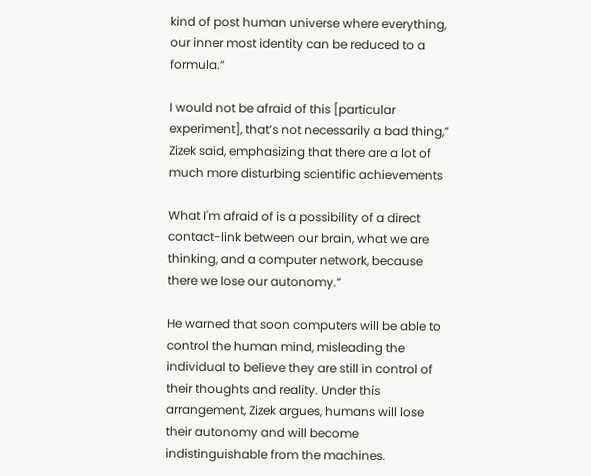kind of post human universe where everything, our inner most identity can be reduced to a formula.”

I would not be afraid of this [particular experiment], that’s not necessarily a bad thing,” Zizek said, emphasizing that there are a lot of much more disturbing scientific achievements

What I'm afraid of is a possibility of a direct contact-link between our brain, what we are thinking, and a computer network, because there we lose our autonomy.”

He warned that soon computers will be able to control the human mind, misleading the individual to believe they are still in control of their thoughts and reality. Under this arrangement, Zizek argues, humans will lose their autonomy and will become indistinguishable from the machines.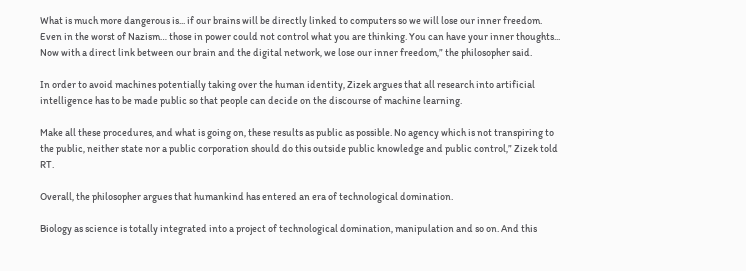What is much more dangerous is... if our brains will be directly linked to computers so we will lose our inner freedom. Even in the worst of Nazism… those in power could not control what you are thinking. You can have your inner thoughts... Now with a direct link between our brain and the digital network, we lose our inner freedom,” the philosopher said.

In order to avoid machines potentially taking over the human identity, Zizek argues that all research into artificial intelligence has to be made public so that people can decide on the discourse of machine learning.

Make all these procedures, and what is going on, these results as public as possible. No agency which is not transpiring to the public, neither state nor a public corporation should do this outside public knowledge and public control,” Zizek told RT.

Overall, the philosopher argues that humankind has entered an era of technological domination.

Biology as science is totally integrated into a project of technological domination, manipulation and so on. And this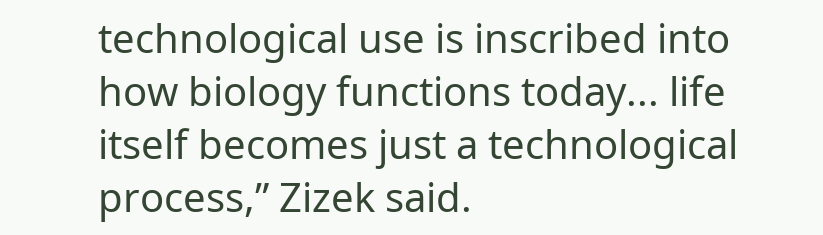technological use is inscribed into how biology functions today... life itself becomes just a technological process,” Zizek said.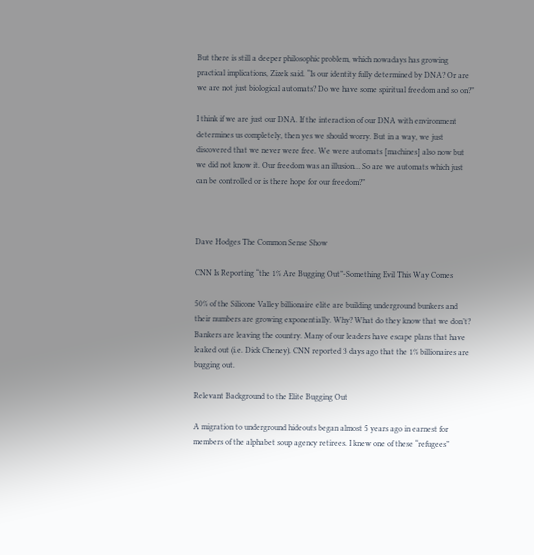But there is still a deeper philosophic problem, which nowadays has growing practical implications, Zizek said. “Is our identity fully determined by DNA? Or are we are not just biological automats? Do we have some spiritual freedom and so on?”

I think if we are just our DNA. If the interaction of our DNA with environment determines us completely, then yes we should worry. But in a way, we just discovered that we never were free. We were automats [machines] also now but we did not know it. Our freedom was an illusion… So are we automats which just can be controlled or is there hope for our freedom?”



Dave Hodges The Common Sense Show

CNN Is Reporting “the 1% Are Bugging Out”-Something Evil This Way Comes

50% of the Silicone Valley billionaire elite are building underground bunkers and their numbers are growing exponentially. Why? What do they know that we don’t? Bankers are leaving the country. Many of our leaders have escape plans that have leaked out (i.e. Dick Cheney). CNN reported 3 days ago that the 1% billionaires are bugging out.

Relevant Background to the Elite Bugging Out

A migration to underground hideouts began almost 5 years ago in earnest for members of the alphabet soup agency retirees. I knew one of these “refugees”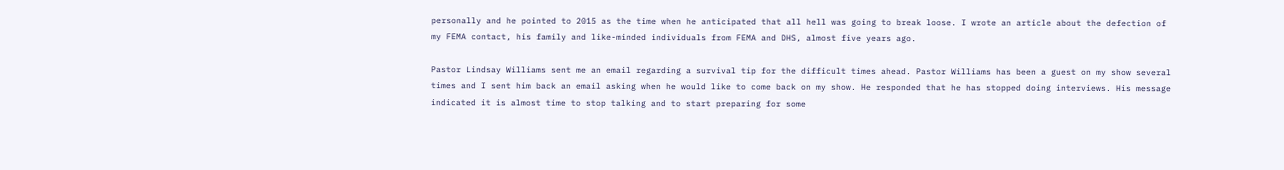personally and he pointed to 2015 as the time when he anticipated that all hell was going to break loose. I wrote an article about the defection of my FEMA contact, his family and like-minded individuals from FEMA and DHS, almost five years ago.

Pastor Lindsay Williams sent me an email regarding a survival tip for the difficult times ahead. Pastor Williams has been a guest on my show several times and I sent him back an email asking when he would like to come back on my show. He responded that he has stopped doing interviews. His message indicated it is almost time to stop talking and to start preparing for some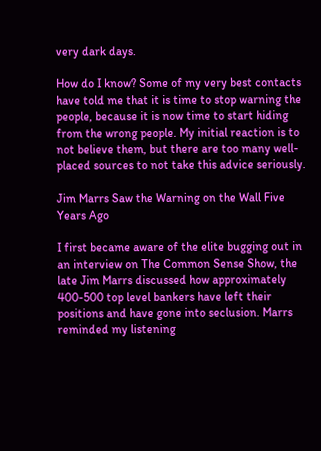very dark days.

How do I know? Some of my very best contacts have told me that it is time to stop warning the people, because it is now time to start hiding from the wrong people. My initial reaction is to not believe them, but there are too many well-placed sources to not take this advice seriously.

Jim Marrs Saw the Warning on the Wall Five Years Ago

I first became aware of the elite bugging out in an interview on The Common Sense Show, the late Jim Marrs discussed how approximately 400-500 top level bankers have left their positions and have gone into seclusion. Marrs reminded my listening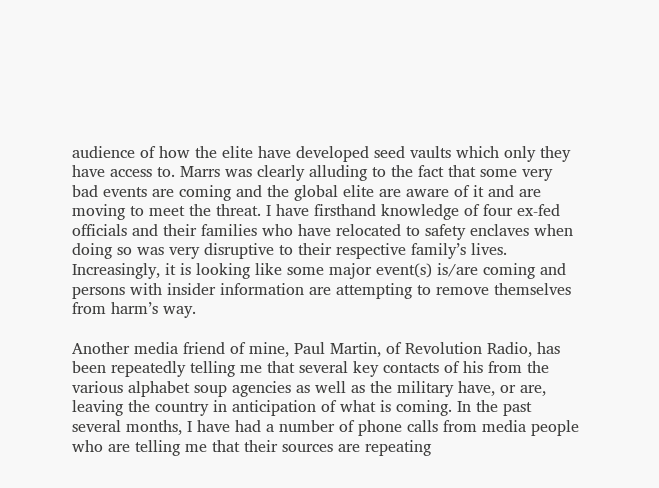audience of how the elite have developed seed vaults which only they have access to. Marrs was clearly alluding to the fact that some very bad events are coming and the global elite are aware of it and are moving to meet the threat. I have firsthand knowledge of four ex-fed officials and their families who have relocated to safety enclaves when doing so was very disruptive to their respective family’s lives. Increasingly, it is looking like some major event(s) is/are coming and persons with insider information are attempting to remove themselves from harm’s way.

Another media friend of mine, Paul Martin, of Revolution Radio, has been repeatedly telling me that several key contacts of his from the various alphabet soup agencies as well as the military have, or are, leaving the country in anticipation of what is coming. In the past several months, I have had a number of phone calls from media people who are telling me that their sources are repeating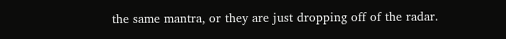the same mantra, or they are just dropping off of the radar.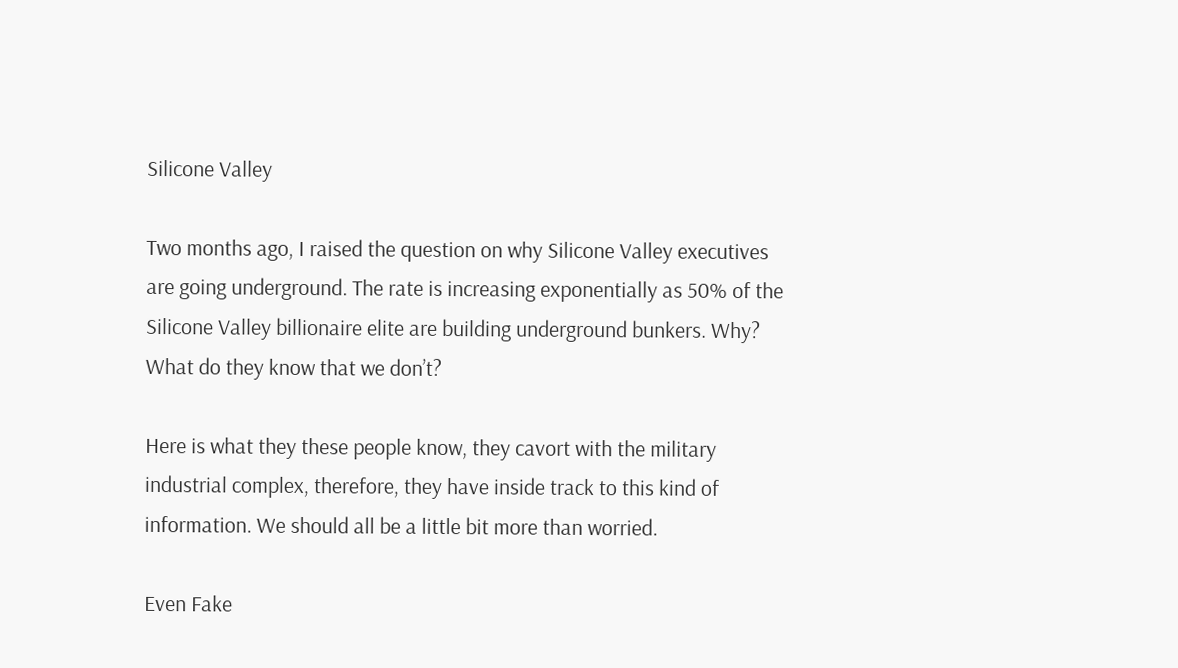Silicone Valley

Two months ago, I raised the question on why Silicone Valley executives are going underground. The rate is increasing exponentially as 50% of the Silicone Valley billionaire elite are building underground bunkers. Why? What do they know that we don’t?

Here is what they these people know, they cavort with the military industrial complex, therefore, they have inside track to this kind of information. We should all be a little bit more than worried.

Even Fake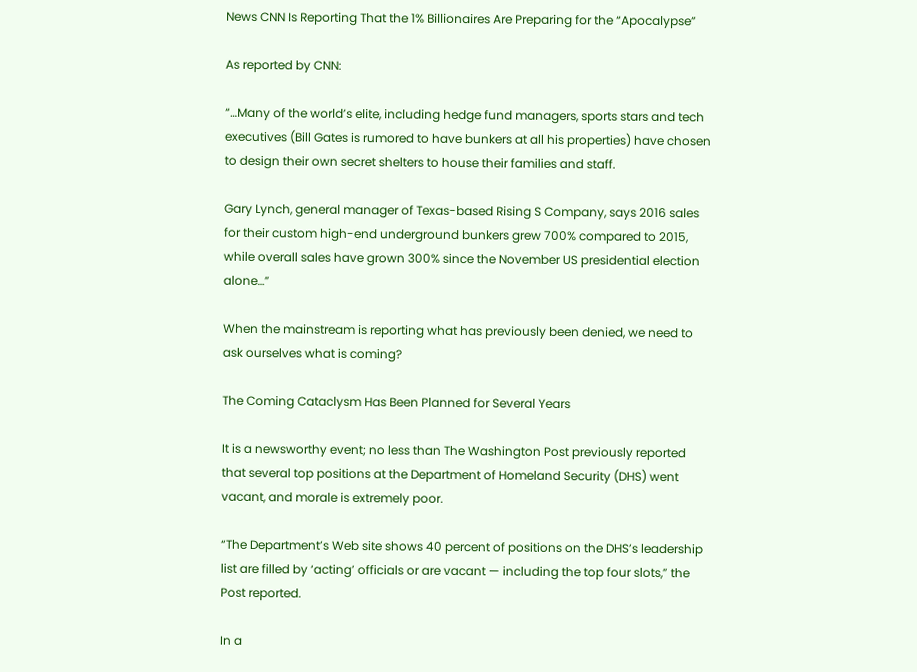News CNN Is Reporting That the 1% Billionaires Are Preparing for the “Apocalypse”

As reported by CNN:

“…Many of the world’s elite, including hedge fund managers, sports stars and tech executives (Bill Gates is rumored to have bunkers at all his properties) have chosen to design their own secret shelters to house their families and staff.

Gary Lynch, general manager of Texas-based Rising S Company, says 2016 sales for their custom high-end underground bunkers grew 700% compared to 2015, while overall sales have grown 300% since the November US presidential election alone…”

When the mainstream is reporting what has previously been denied, we need to ask ourselves what is coming?

The Coming Cataclysm Has Been Planned for Several Years

It is a newsworthy event; no less than The Washington Post previously reported that several top positions at the Department of Homeland Security (DHS) went vacant, and morale is extremely poor.

“The Department’s Web site shows 40 percent of positions on the DHS’s leadership list are filled by ‘acting’ officials or are vacant — including the top four slots,” the Post reported.

In a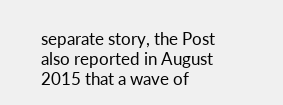separate story, the Post also reported in August 2015 that a wave of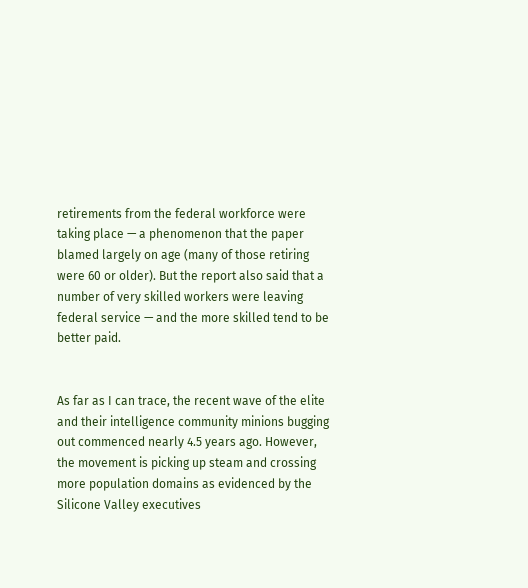retirements from the federal workforce were taking place — a phenomenon that the paper blamed largely on age (many of those retiring were 60 or older). But the report also said that a number of very skilled workers were leaving federal service — and the more skilled tend to be better paid.


As far as I can trace, the recent wave of the elite and their intelligence community minions bugging out commenced nearly 4.5 years ago. However, the movement is picking up steam and crossing more population domains as evidenced by the Silicone Valley executives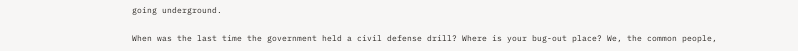going underground.

When was the last time the government held a civil defense drill? Where is your bug-out place? We, the common people,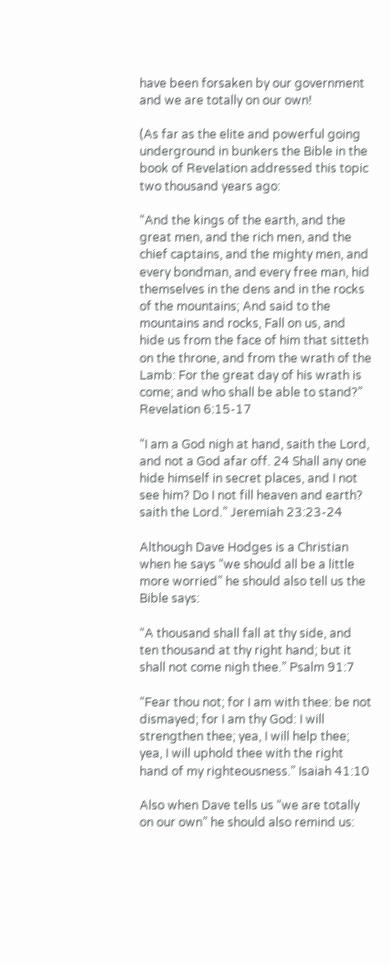have been forsaken by our government and we are totally on our own!

(As far as the elite and powerful going underground in bunkers the Bible in the book of Revelation addressed this topic two thousand years ago:

“And the kings of the earth, and the great men, and the rich men, and the chief captains, and the mighty men, and every bondman, and every free man, hid themselves in the dens and in the rocks of the mountains; And said to the mountains and rocks, Fall on us, and hide us from the face of him that sitteth on the throne, and from the wrath of the Lamb: For the great day of his wrath is come; and who shall be able to stand?” Revelation 6:15-17

“I am a God nigh at hand, saith the Lord, and not a God afar off. 24 Shall any one hide himself in secret places, and I not see him? Do I not fill heaven and earth? saith the Lord.” Jeremiah 23:23-24

Although Dave Hodges is a Christian when he says “we should all be a little more worried” he should also tell us the Bible says:

“A thousand shall fall at thy side, and ten thousand at thy right hand; but it shall not come nigh thee.” Psalm 91:7

“Fear thou not; for I am with thee: be not dismayed; for I am thy God: I will strengthen thee; yea, I will help thee; yea, I will uphold thee with the right hand of my righteousness.” Isaiah 41:10

Also when Dave tells us “we are totally on our own” he should also remind us: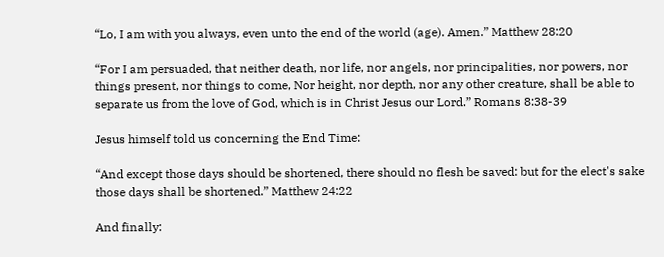“Lo, I am with you always, even unto the end of the world (age). Amen.” Matthew 28:20

“For I am persuaded, that neither death, nor life, nor angels, nor principalities, nor powers, nor things present, nor things to come, Nor height, nor depth, nor any other creature, shall be able to separate us from the love of God, which is in Christ Jesus our Lord.” Romans 8:38-39

Jesus himself told us concerning the End Time:

“And except those days should be shortened, there should no flesh be saved: but for the elect's sake those days shall be shortened.” Matthew 24:22

And finally: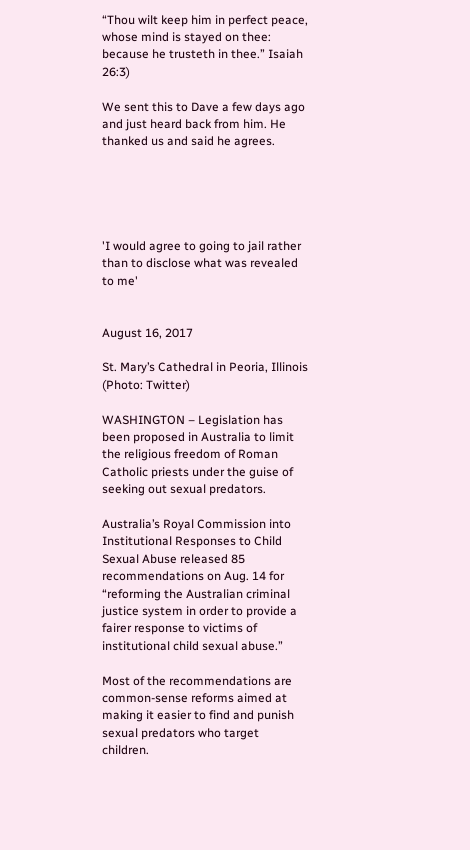“Thou wilt keep him in perfect peace, whose mind is stayed on thee: because he trusteth in thee.” Isaiah 26:3)

We sent this to Dave a few days ago and just heard back from him. He thanked us and said he agrees.





'I would agree to going to jail rather than to disclose what was revealed to me'


August 16, 2017

St. Mary’s Cathedral in Peoria, Illinois (Photo: Twitter)

WASHINGTON – Legislation has been proposed in Australia to limit the religious freedom of Roman Catholic priests under the guise of seeking out sexual predators.

Australia’s Royal Commission into Institutional Responses to Child Sexual Abuse released 85 recommendations on Aug. 14 for “reforming the Australian criminal justice system in order to provide a fairer response to victims of institutional child sexual abuse.”

Most of the recommendations are common-sense reforms aimed at making it easier to find and punish sexual predators who target children.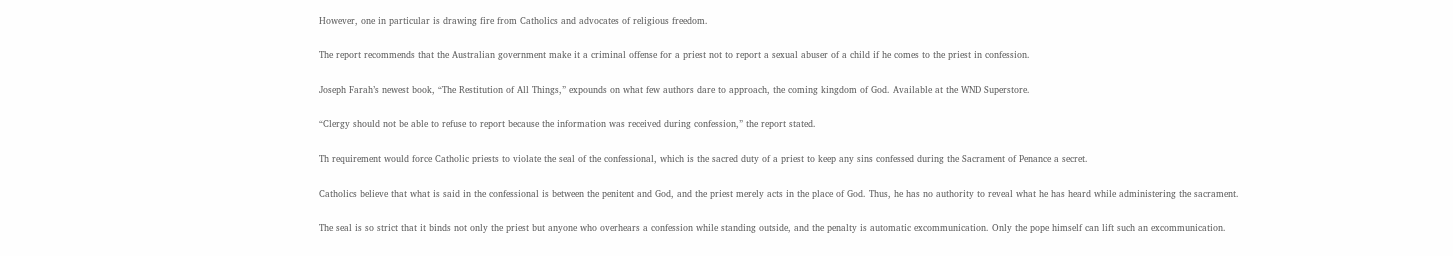However, one in particular is drawing fire from Catholics and advocates of religious freedom.

The report recommends that the Australian government make it a criminal offense for a priest not to report a sexual abuser of a child if he comes to the priest in confession.

Joseph Farah’s newest book, “The Restitution of All Things,” expounds on what few authors dare to approach, the coming kingdom of God. Available at the WND Superstore.

“Clergy should not be able to refuse to report because the information was received during confession,” the report stated.

Th requirement would force Catholic priests to violate the seal of the confessional, which is the sacred duty of a priest to keep any sins confessed during the Sacrament of Penance a secret.

Catholics believe that what is said in the confessional is between the penitent and God, and the priest merely acts in the place of God. Thus, he has no authority to reveal what he has heard while administering the sacrament.

The seal is so strict that it binds not only the priest but anyone who overhears a confession while standing outside, and the penalty is automatic excommunication. Only the pope himself can lift such an excommunication.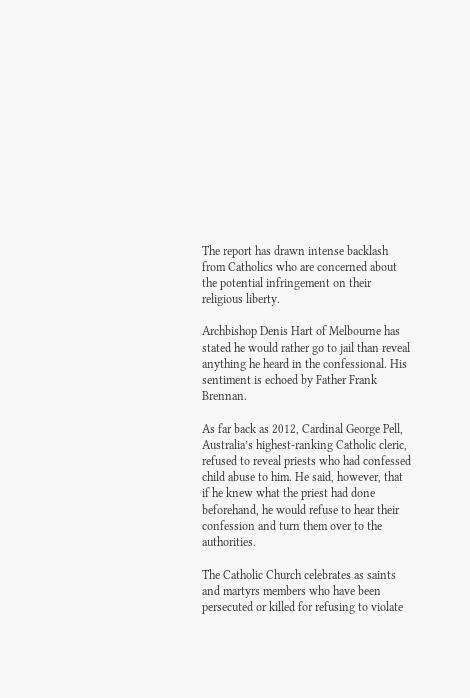The report has drawn intense backlash from Catholics who are concerned about the potential infringement on their religious liberty.

Archbishop Denis Hart of Melbourne has stated he would rather go to jail than reveal anything he heard in the confessional. His sentiment is echoed by Father Frank Brennan.

As far back as 2012, Cardinal George Pell, Australia’s highest-ranking Catholic cleric, refused to reveal priests who had confessed child abuse to him. He said, however, that if he knew what the priest had done beforehand, he would refuse to hear their confession and turn them over to the authorities.

The Catholic Church celebrates as saints and martyrs members who have been persecuted or killed for refusing to violate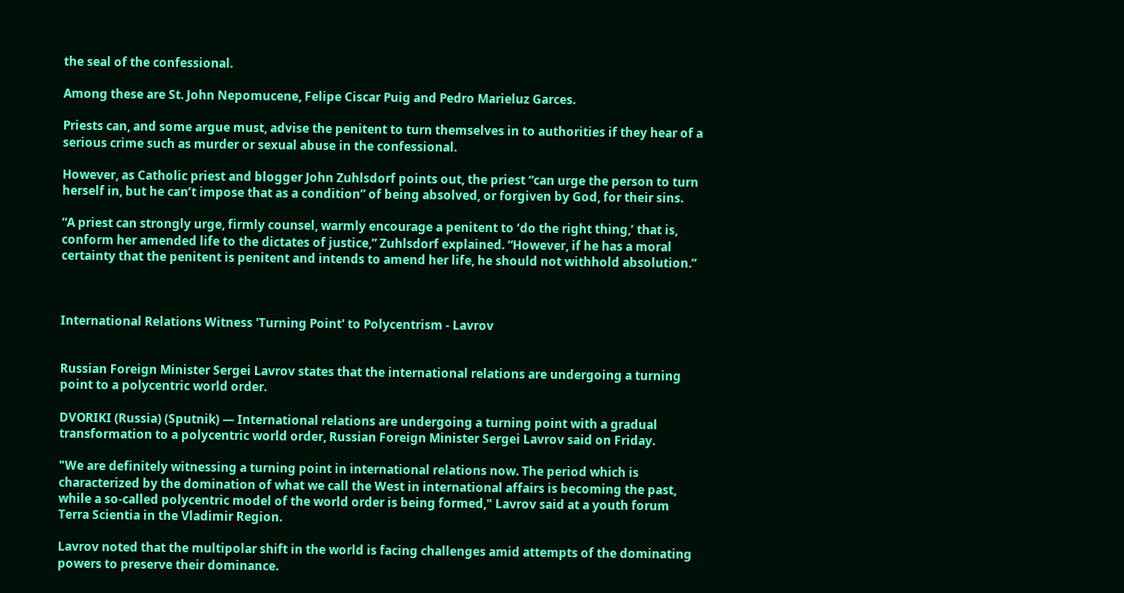the seal of the confessional.

Among these are St. John Nepomucene, Felipe Ciscar Puig and Pedro Marieluz Garces.

Priests can, and some argue must, advise the penitent to turn themselves in to authorities if they hear of a serious crime such as murder or sexual abuse in the confessional.

However, as Catholic priest and blogger John Zuhlsdorf points out, the priest “can urge the person to turn herself in, but he can’t impose that as a condition” of being absolved, or forgiven by God, for their sins.

“A priest can strongly urge, firmly counsel, warmly encourage a penitent to ‘do the right thing,’ that is, conform her amended life to the dictates of justice,” Zuhlsdorf explained. “However, if he has a moral certainty that the penitent is penitent and intends to amend her life, he should not withhold absolution.”



International Relations Witness 'Turning Point' to Polycentrism - Lavrov


Russian Foreign Minister Sergei Lavrov states that the international relations are undergoing a turning point to a polycentric world order.

DVORIKI (Russia) (Sputnik) — International relations are undergoing a turning point with a gradual transformation to a polycentric world order, Russian Foreign Minister Sergei Lavrov said on Friday.

"We are definitely witnessing a turning point in international relations now. The period which is characterized by the domination of what we call the West in international affairs is becoming the past, while a so-called polycentric model of the world order is being formed," Lavrov said at a youth forum Terra Scientia in the Vladimir Region.

Lavrov noted that the multipolar shift in the world is facing challenges amid attempts of the dominating powers to preserve their dominance.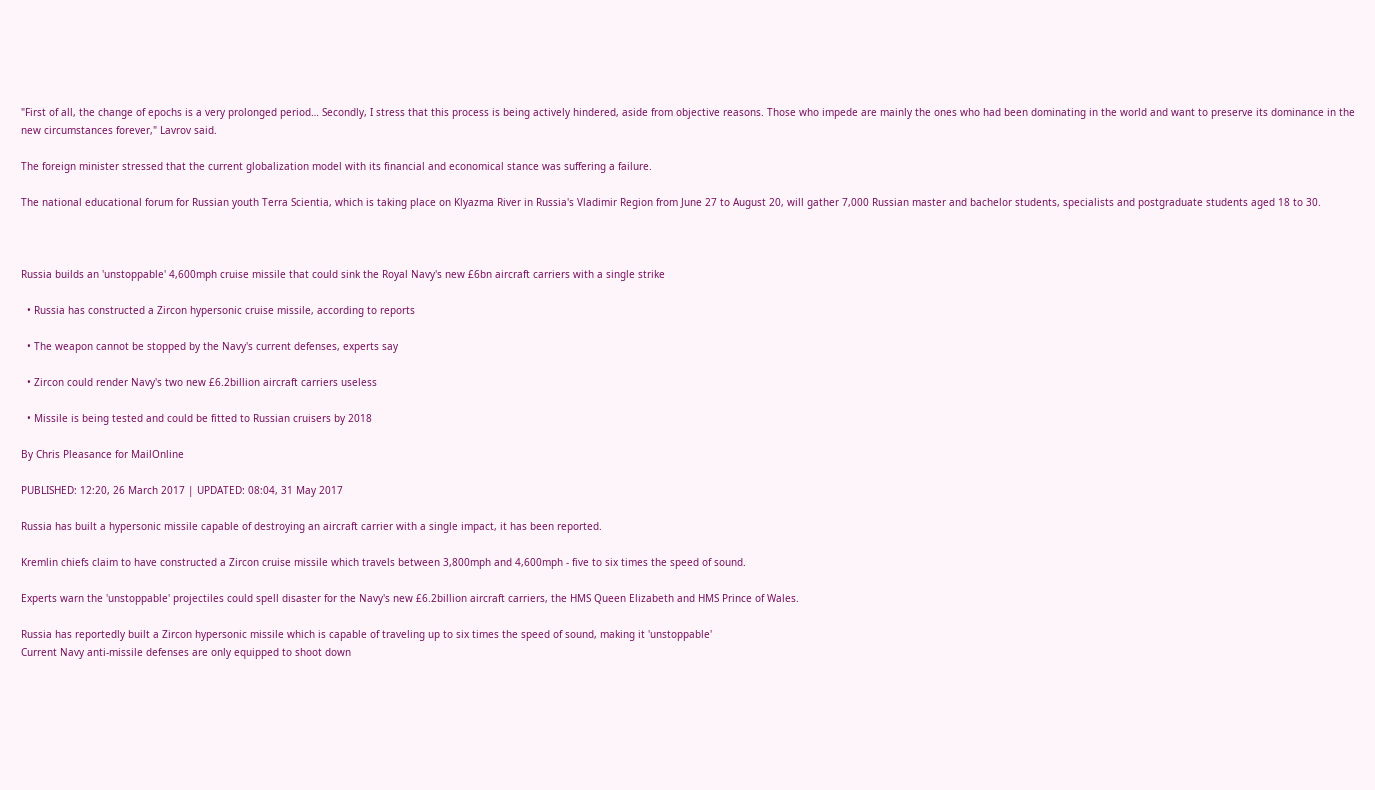"First of all, the change of epochs is a very prolonged period… Secondly, I stress that this process is being actively hindered, aside from objective reasons. Those who impede are mainly the ones who had been dominating in the world and want to preserve its dominance in the new circumstances forever," Lavrov said.

The foreign minister stressed that the current globalization model with its financial and economical stance was suffering a failure.

The national educational forum for Russian youth Terra Scientia, which is taking place on Klyazma River in Russia's Vladimir Region from June 27 to August 20, will gather 7,000 Russian master and bachelor students, specialists and postgraduate students aged 18 to 30.



Russia builds an 'unstoppable' 4,600mph cruise missile that could sink the Royal Navy's new £6bn aircraft carriers with a single strike

  • Russia has constructed a Zircon hypersonic cruise missile, according to reports

  • The weapon cannot be stopped by the Navy's current defenses, experts say

  • Zircon could render Navy's two new £6.2billion aircraft carriers useless

  • Missile is being tested and could be fitted to Russian cruisers by 2018

By Chris Pleasance for MailOnline

PUBLISHED: 12:20, 26 March 2017 | UPDATED: 08:04, 31 May 2017

Russia has built a hypersonic missile capable of destroying an aircraft carrier with a single impact, it has been reported.

Kremlin chiefs claim to have constructed a Zircon cruise missile which travels between 3,800mph and 4,600mph - five to six times the speed of sound.

Experts warn the 'unstoppable' projectiles could spell disaster for the Navy's new £6.2billion aircraft carriers, the HMS Queen Elizabeth and HMS Prince of Wales.

Russia has reportedly built a Zircon hypersonic missile which is capable of traveling up to six times the speed of sound, making it 'unstoppable'
Current Navy anti-missile defenses are only equipped to shoot down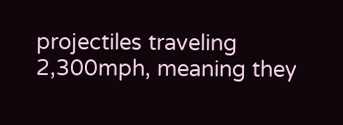projectiles traveling 2,300mph, meaning they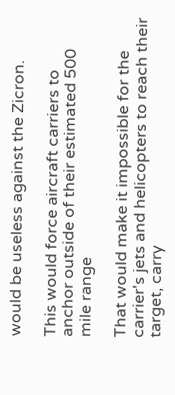would be useless against the Zicron.

This would force aircraft carriers to anchor outside of their estimated 500 mile range

That would make it impossible for the carrier's jets and helicopters to reach their target, carry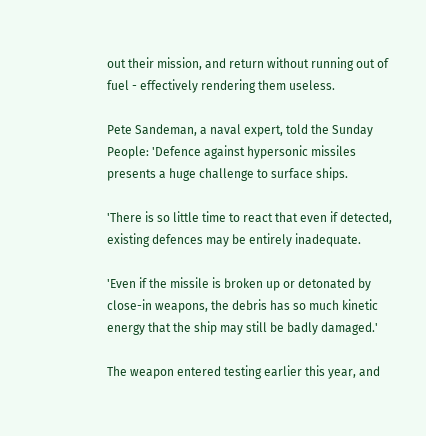out their mission, and return without running out of fuel - effectively rendering them useless.

Pete Sandeman, a naval expert, told the Sunday People: 'Defence against hypersonic missiles presents a huge challenge to surface ships.

'There is so little time to react that even if detected, existing defences may be entirely inadequate.

'Even if the missile is broken up or detonated by close-in weapons, the debris has so much kinetic energy that the ship may still be badly damaged.'

The weapon entered testing earlier this year, and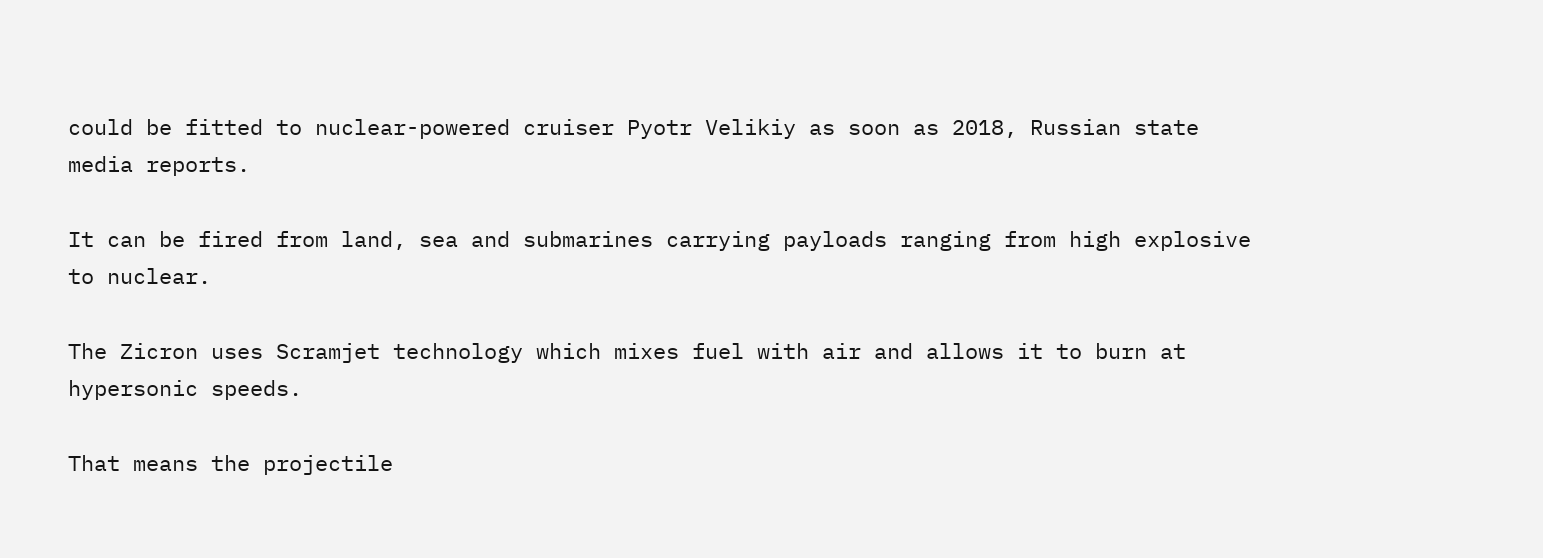could be fitted to nuclear-powered cruiser Pyotr Velikiy as soon as 2018, Russian state media reports.

It can be fired from land, sea and submarines carrying payloads ranging from high explosive to nuclear.

The Zicron uses Scramjet technology which mixes fuel with air and allows it to burn at hypersonic speeds.

That means the projectile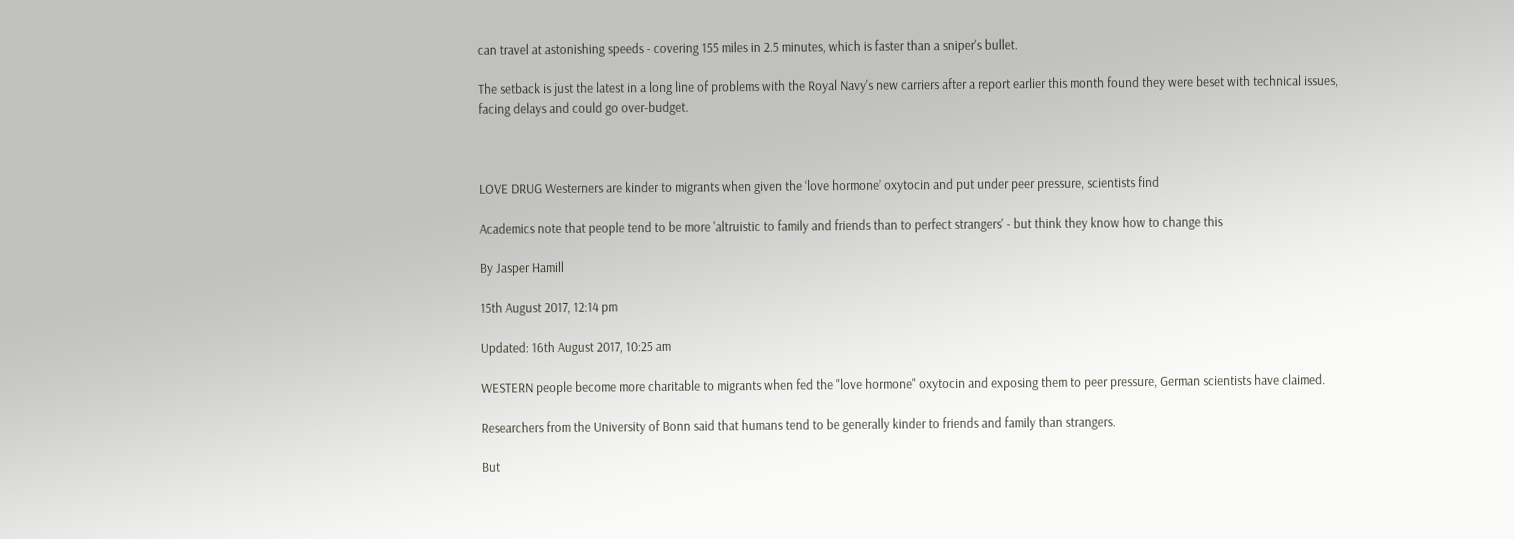can travel at astonishing speeds - covering 155 miles in 2.5 minutes, which is faster than a sniper's bullet.

The setback is just the latest in a long line of problems with the Royal Navy's new carriers after a report earlier this month found they were beset with technical issues, facing delays and could go over-budget.



LOVE DRUG Westerners are kinder to migrants when given the ‘love hormone’ oxytocin and put under peer pressure, scientists find

Academics note that people tend to be more 'altruistic to family and friends than to perfect strangers' - but think they know how to change this

By Jasper Hamill

15th August 2017, 12:14 pm

Updated: 16th August 2017, 10:25 am

WESTERN people become more charitable to migrants when fed the "love hormone" oxytocin and exposing them to peer pressure, German scientists have claimed.

Researchers from the University of Bonn said that humans tend to be generally kinder to friends and family than strangers.

But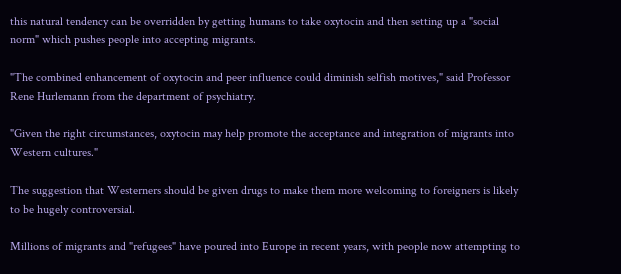this natural tendency can be overridden by getting humans to take oxytocin and then setting up a "social norm" which pushes people into accepting migrants.

"The combined enhancement of oxytocin and peer influence could diminish selfish motives," said Professor Rene Hurlemann from the department of psychiatry.

"Given the right circumstances, oxytocin may help promote the acceptance and integration of migrants into Western cultures."

The suggestion that Westerners should be given drugs to make them more welcoming to foreigners is likely to be hugely controversial.

Millions of migrants and "refugees" have poured into Europe in recent years, with people now attempting to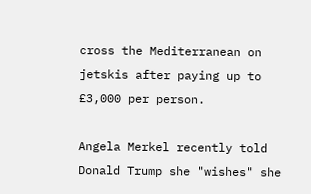cross the Mediterranean on jetskis after paying up to £3,000 per person.

Angela Merkel recently told Donald Trump she "wishes" she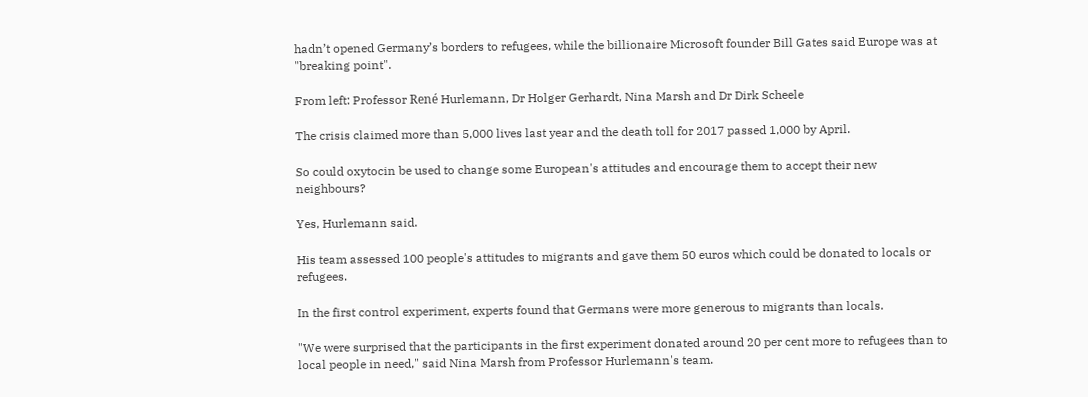hadn’t opened Germany’s borders to refugees, while the billionaire Microsoft founder Bill Gates said Europe was at "breaking point".

From left: Professor René Hurlemann, Dr Holger Gerhardt, Nina Marsh and Dr Dirk Scheele

The crisis claimed more than 5,000 lives last year and the death toll for 2017 passed 1,000 by April.

So could oxytocin be used to change some European's attitudes and encourage them to accept their new neighbours?

Yes, Hurlemann said.

His team assessed 100 people's attitudes to migrants and gave them 50 euros which could be donated to locals or refugees.

In the first control experiment, experts found that Germans were more generous to migrants than locals.

"We were surprised that the participants in the first experiment donated around 20 per cent more to refugees than to local people in need," said Nina Marsh from Professor Hurlemann's team.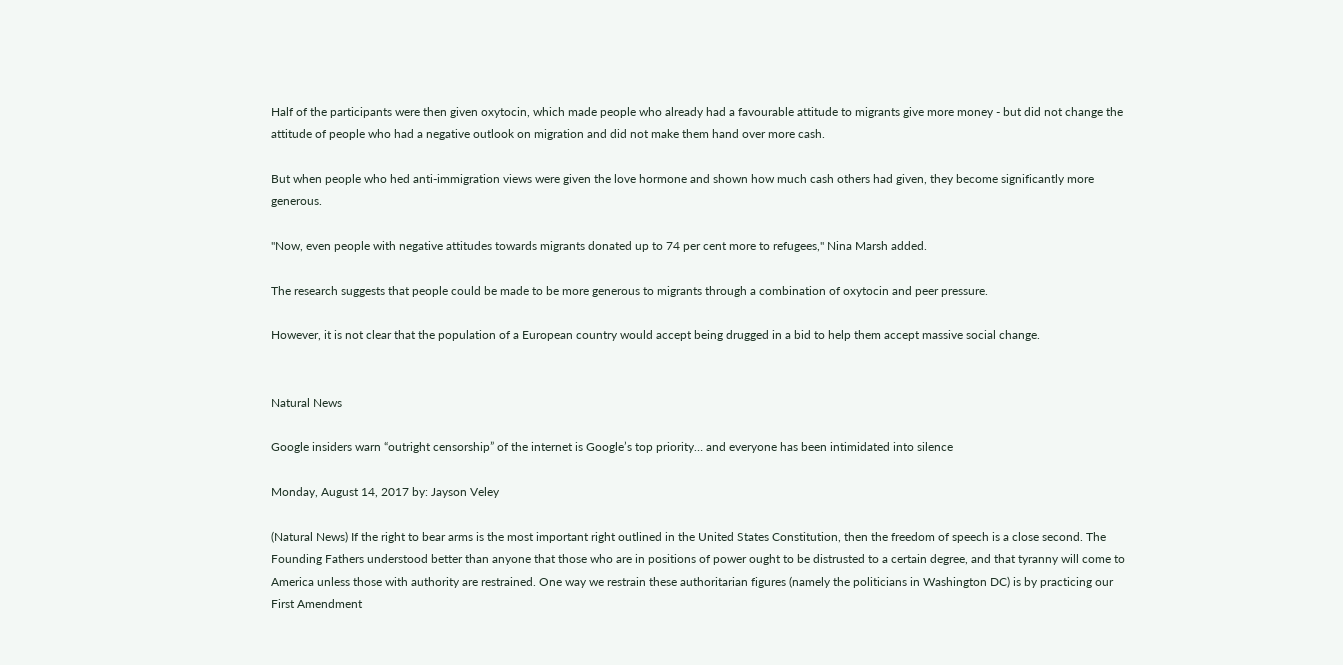Half of the participants were then given oxytocin, which made people who already had a favourable attitude to migrants give more money - but did not change the attitude of people who had a negative outlook on migration and did not make them hand over more cash.

But when people who hed anti-immigration views were given the love hormone and shown how much cash others had given, they become significantly more generous.

"Now, even people with negative attitudes towards migrants donated up to 74 per cent more to refugees," Nina Marsh added.

The research suggests that people could be made to be more generous to migrants through a combination of oxytocin and peer pressure.

However, it is not clear that the population of a European country would accept being drugged in a bid to help them accept massive social change.


Natural News

Google insiders warn “outright censorship” of the internet is Google’s top priority… and everyone has been intimidated into silence

Monday, August 14, 2017 by: Jayson Veley

(Natural News) If the right to bear arms is the most important right outlined in the United States Constitution, then the freedom of speech is a close second. The Founding Fathers understood better than anyone that those who are in positions of power ought to be distrusted to a certain degree, and that tyranny will come to America unless those with authority are restrained. One way we restrain these authoritarian figures (namely the politicians in Washington DC) is by practicing our First Amendment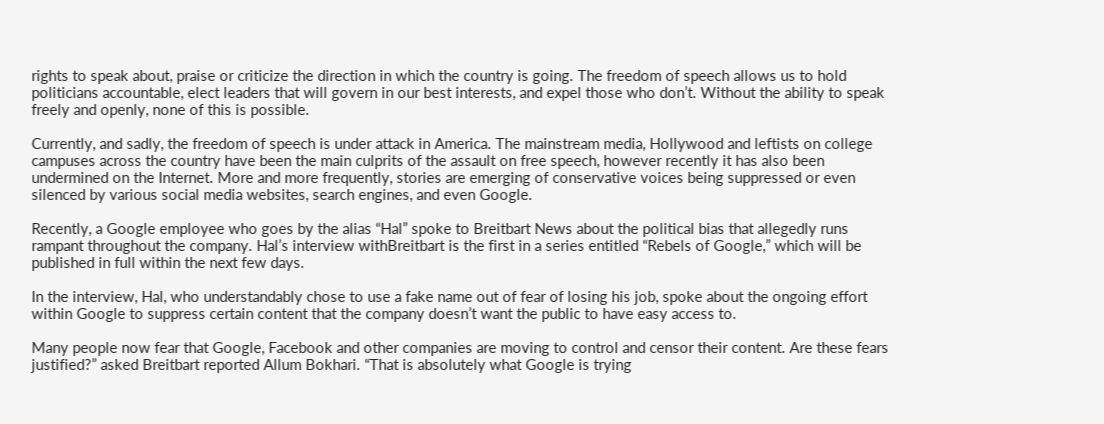rights to speak about, praise or criticize the direction in which the country is going. The freedom of speech allows us to hold politicians accountable, elect leaders that will govern in our best interests, and expel those who don’t. Without the ability to speak freely and openly, none of this is possible.

Currently, and sadly, the freedom of speech is under attack in America. The mainstream media, Hollywood and leftists on college campuses across the country have been the main culprits of the assault on free speech, however recently it has also been undermined on the Internet. More and more frequently, stories are emerging of conservative voices being suppressed or even silenced by various social media websites, search engines, and even Google.

Recently, a Google employee who goes by the alias “Hal” spoke to Breitbart News about the political bias that allegedly runs rampant throughout the company. Hal’s interview withBreitbart is the first in a series entitled “Rebels of Google,” which will be published in full within the next few days.

In the interview, Hal, who understandably chose to use a fake name out of fear of losing his job, spoke about the ongoing effort within Google to suppress certain content that the company doesn’t want the public to have easy access to.

Many people now fear that Google, Facebook and other companies are moving to control and censor their content. Are these fears justified?” asked Breitbart reported Allum Bokhari. “That is absolutely what Google is trying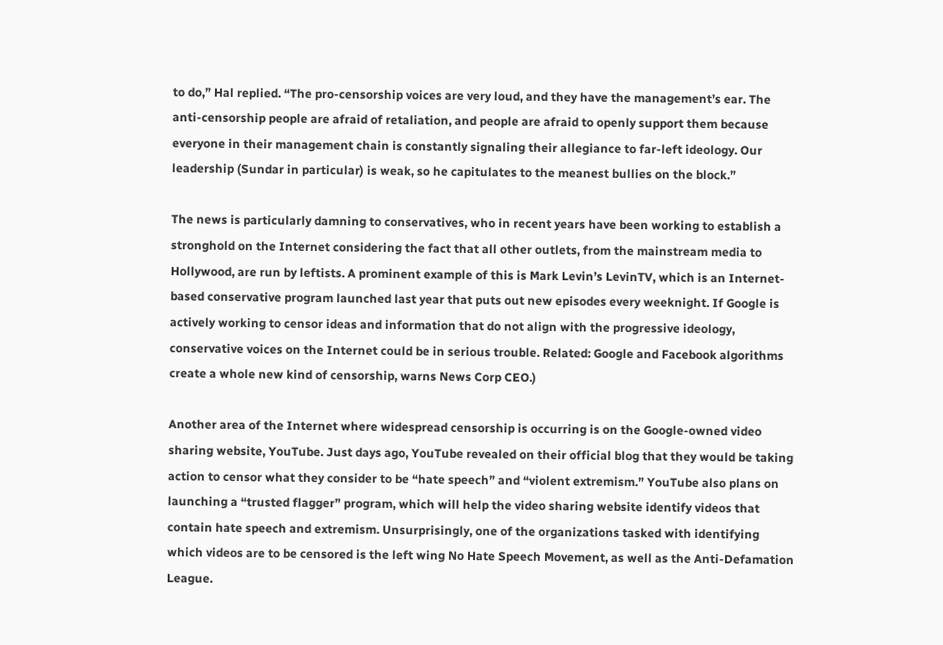to do,” Hal replied. “The pro-censorship voices are very loud, and they have the management’s ear. The anti-censorship people are afraid of retaliation, and people are afraid to openly support them because everyone in their management chain is constantly signaling their allegiance to far-left ideology. Our leadership (Sundar in particular) is weak, so he capitulates to the meanest bullies on the block.”

The news is particularly damning to conservatives, who in recent years have been working to establish a stronghold on the Internet considering the fact that all other outlets, from the mainstream media to Hollywood, are run by leftists. A prominent example of this is Mark Levin’s LevinTV, which is an Internet-based conservative program launched last year that puts out new episodes every weeknight. If Google is actively working to censor ideas and information that do not align with the progressive ideology, conservative voices on the Internet could be in serious trouble. Related: Google and Facebook algorithms create a whole new kind of censorship, warns News Corp CEO.)

Another area of the Internet where widespread censorship is occurring is on the Google-owned video sharing website, YouTube. Just days ago, YouTube revealed on their official blog that they would be taking action to censor what they consider to be “hate speech” and “violent extremism.” YouTube also plans on launching a “trusted flagger” program, which will help the video sharing website identify videos that contain hate speech and extremism. Unsurprisingly, one of the organizations tasked with identifying which videos are to be censored is the left wing No Hate Speech Movement, as well as the Anti-Defamation League.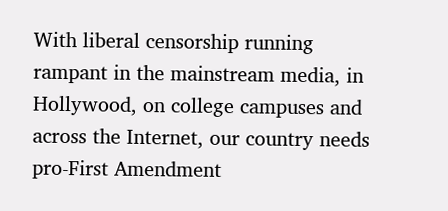With liberal censorship running rampant in the mainstream media, in Hollywood, on college campuses and across the Internet, our country needs pro-First Amendment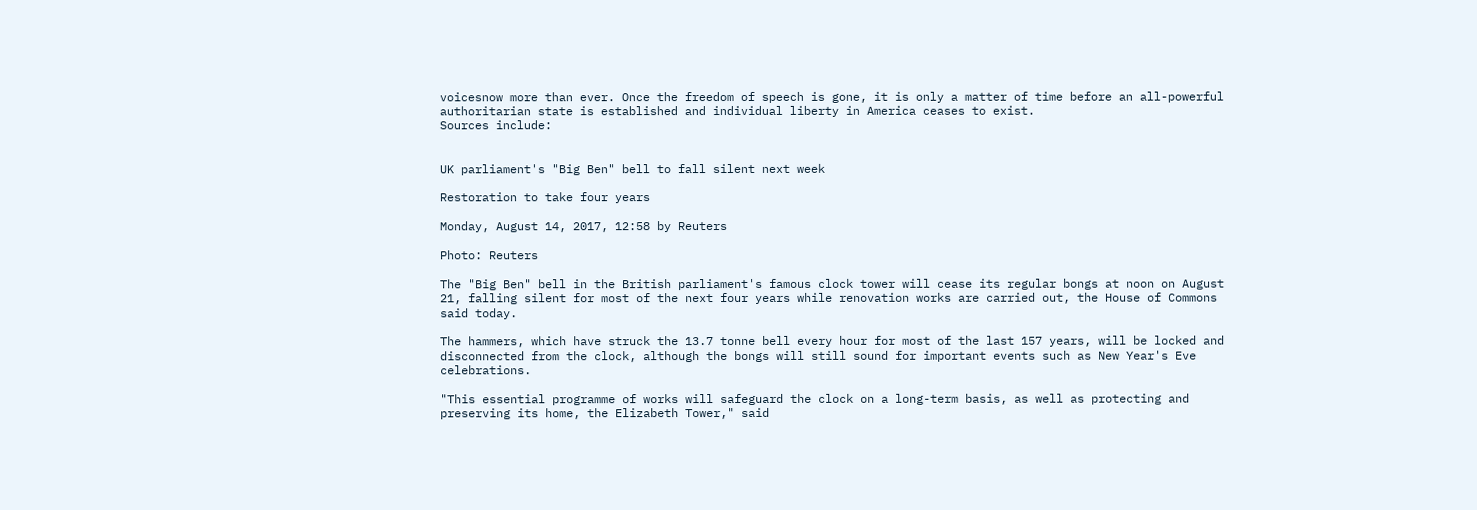voicesnow more than ever. Once the freedom of speech is gone, it is only a matter of time before an all-powerful authoritarian state is established and individual liberty in America ceases to exist.
Sources include:


UK parliament's "Big Ben" bell to fall silent next week

Restoration to take four years

Monday, August 14, 2017, 12:58 by Reuters

Photo: Reuters

The "Big Ben" bell in the British parliament's famous clock tower will cease its regular bongs at noon on August 21, falling silent for most of the next four years while renovation works are carried out, the House of Commons said today.

The hammers, which have struck the 13.7 tonne bell every hour for most of the last 157 years, will be locked and disconnected from the clock, although the bongs will still sound for important events such as New Year's Eve celebrations.

"This essential programme of works will safeguard the clock on a long-term basis, as well as protecting and preserving its home, the Elizabeth Tower," said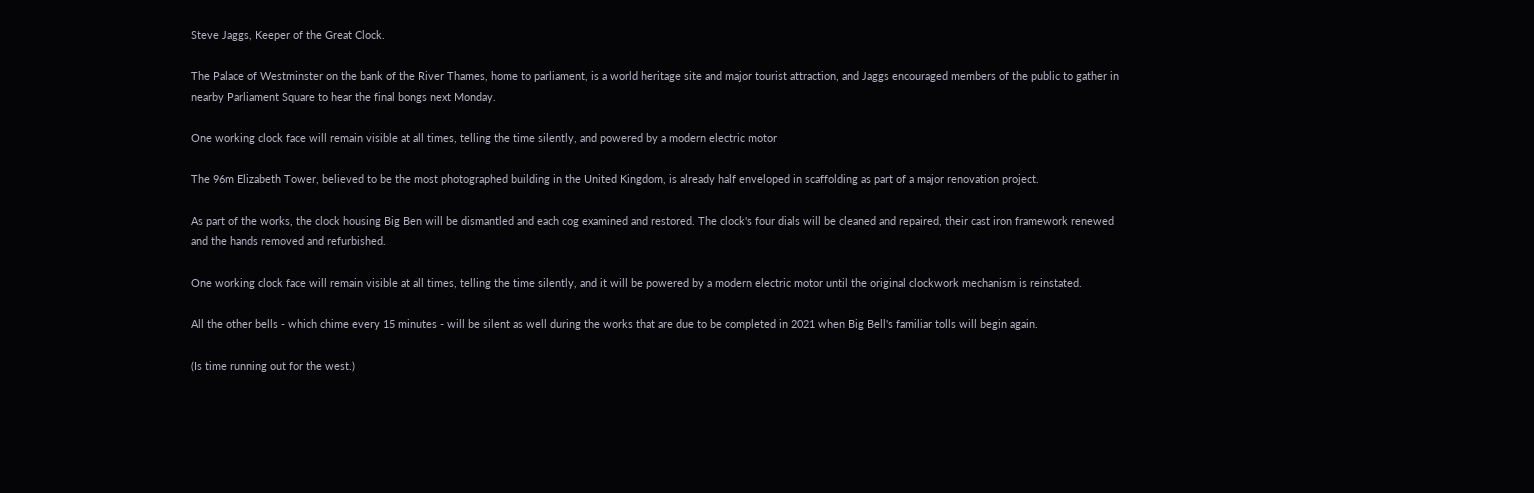Steve Jaggs, Keeper of the Great Clock.

The Palace of Westminster on the bank of the River Thames, home to parliament, is a world heritage site and major tourist attraction, and Jaggs encouraged members of the public to gather in nearby Parliament Square to hear the final bongs next Monday.

One working clock face will remain visible at all times, telling the time silently, and powered by a modern electric motor

The 96m Elizabeth Tower, believed to be the most photographed building in the United Kingdom, is already half enveloped in scaffolding as part of a major renovation project.

As part of the works, the clock housing Big Ben will be dismantled and each cog examined and restored. The clock's four dials will be cleaned and repaired, their cast iron framework renewed and the hands removed and refurbished.

One working clock face will remain visible at all times, telling the time silently, and it will be powered by a modern electric motor until the original clockwork mechanism is reinstated.

All the other bells - which chime every 15 minutes - will be silent as well during the works that are due to be completed in 2021 when Big Bell's familiar tolls will begin again.

(Is time running out for the west.)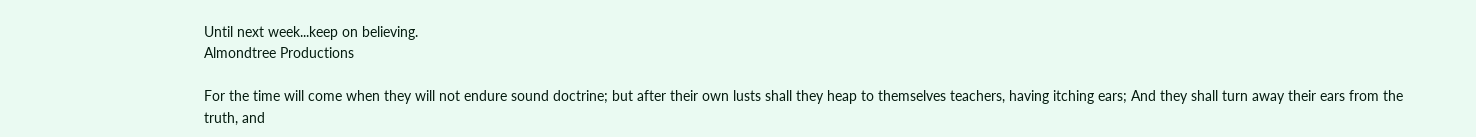Until next week...keep on believing.
Almondtree Productions

For the time will come when they will not endure sound doctrine; but after their own lusts shall they heap to themselves teachers, having itching ears; And they shall turn away their ears from the truth, and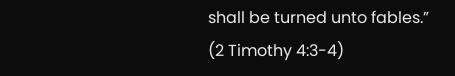shall be turned unto fables.”
(2 Timothy 4:3-4)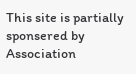This site is partially sponsered by Association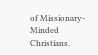of Missionary-Minded Christians.